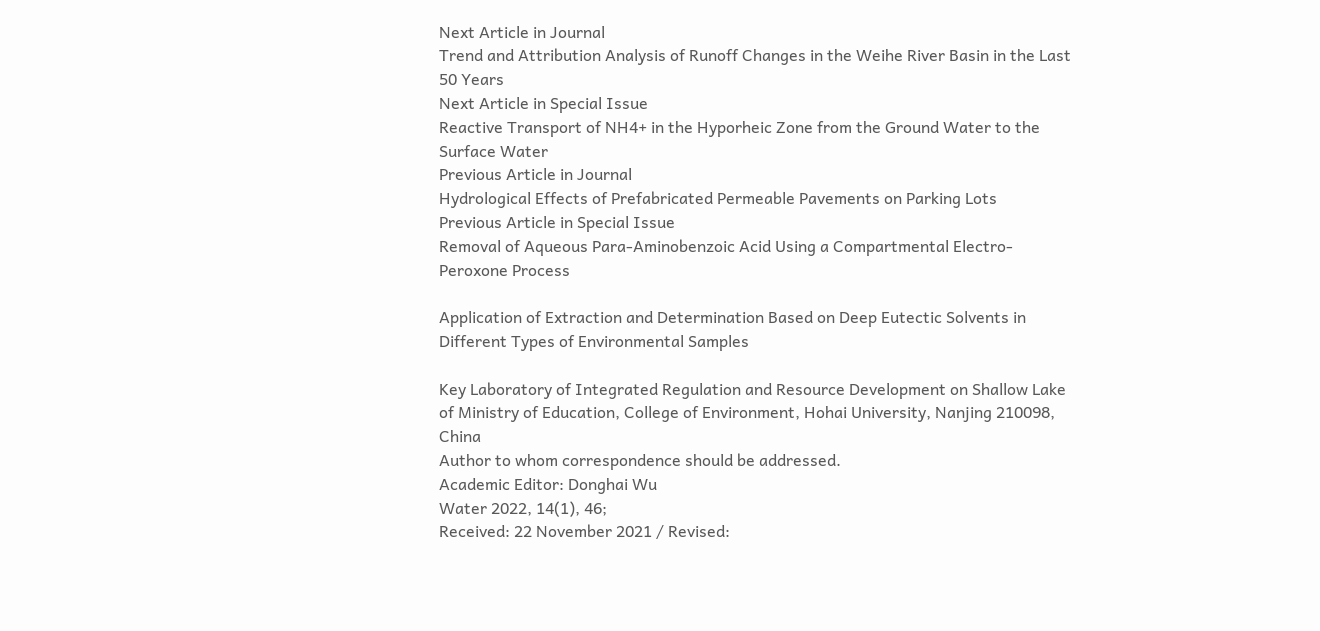Next Article in Journal
Trend and Attribution Analysis of Runoff Changes in the Weihe River Basin in the Last 50 Years
Next Article in Special Issue
Reactive Transport of NH4+ in the Hyporheic Zone from the Ground Water to the Surface Water
Previous Article in Journal
Hydrological Effects of Prefabricated Permeable Pavements on Parking Lots
Previous Article in Special Issue
Removal of Aqueous Para-Aminobenzoic Acid Using a Compartmental Electro-Peroxone Process

Application of Extraction and Determination Based on Deep Eutectic Solvents in Different Types of Environmental Samples

Key Laboratory of Integrated Regulation and Resource Development on Shallow Lake of Ministry of Education, College of Environment, Hohai University, Nanjing 210098, China
Author to whom correspondence should be addressed.
Academic Editor: Donghai Wu
Water 2022, 14(1), 46;
Received: 22 November 2021 / Revised: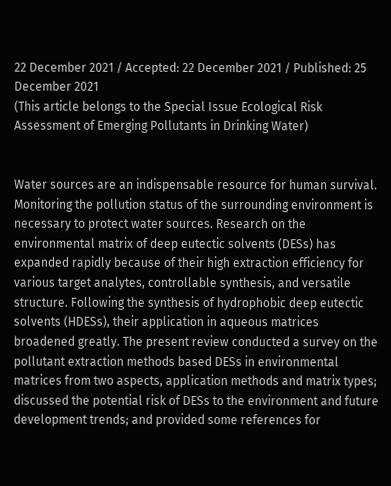22 December 2021 / Accepted: 22 December 2021 / Published: 25 December 2021
(This article belongs to the Special Issue Ecological Risk Assessment of Emerging Pollutants in Drinking Water)


Water sources are an indispensable resource for human survival. Monitoring the pollution status of the surrounding environment is necessary to protect water sources. Research on the environmental matrix of deep eutectic solvents (DESs) has expanded rapidly because of their high extraction efficiency for various target analytes, controllable synthesis, and versatile structure. Following the synthesis of hydrophobic deep eutectic solvents (HDESs), their application in aqueous matrices broadened greatly. The present review conducted a survey on the pollutant extraction methods based DESs in environmental matrices from two aspects, application methods and matrix types; discussed the potential risk of DESs to the environment and future development trends; and provided some references for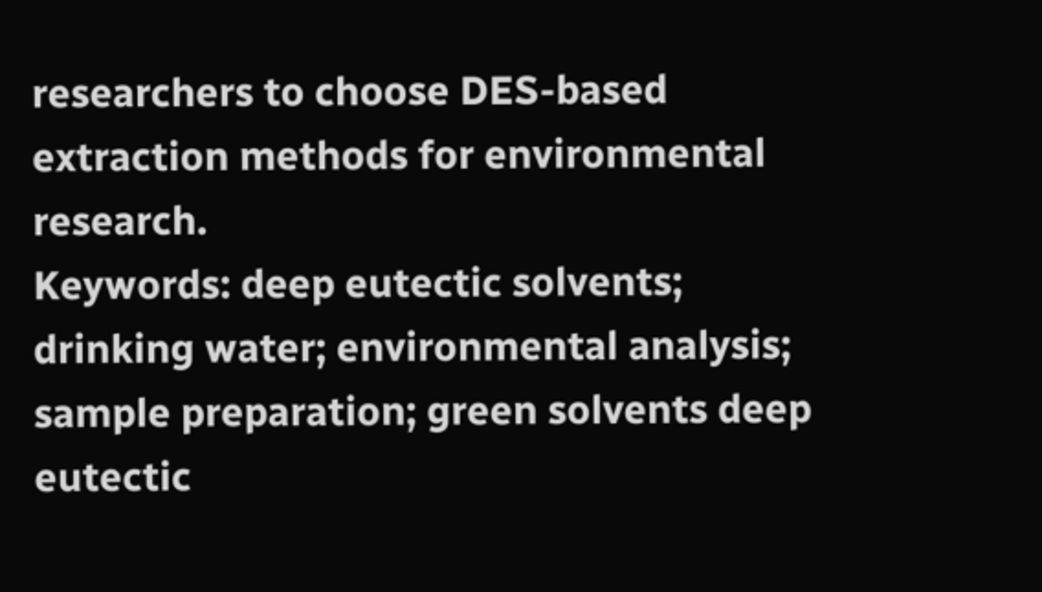researchers to choose DES-based extraction methods for environmental research.
Keywords: deep eutectic solvents; drinking water; environmental analysis; sample preparation; green solvents deep eutectic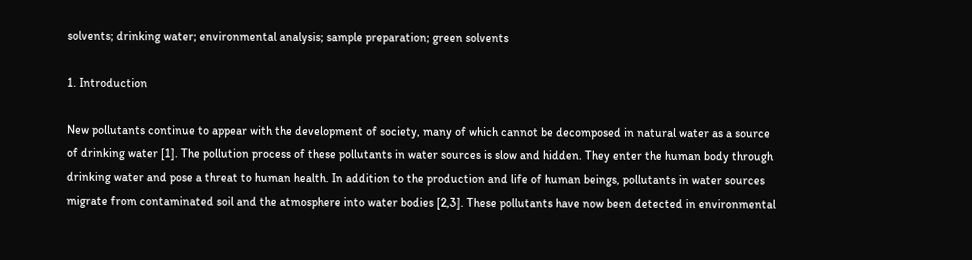solvents; drinking water; environmental analysis; sample preparation; green solvents

1. Introduction

New pollutants continue to appear with the development of society, many of which cannot be decomposed in natural water as a source of drinking water [1]. The pollution process of these pollutants in water sources is slow and hidden. They enter the human body through drinking water and pose a threat to human health. In addition to the production and life of human beings, pollutants in water sources migrate from contaminated soil and the atmosphere into water bodies [2,3]. These pollutants have now been detected in environmental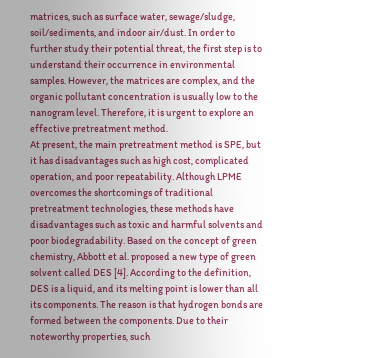matrices, such as surface water, sewage/sludge, soil/sediments, and indoor air/dust. In order to further study their potential threat, the first step is to understand their occurrence in environmental samples. However, the matrices are complex, and the organic pollutant concentration is usually low to the nanogram level. Therefore, it is urgent to explore an effective pretreatment method.
At present, the main pretreatment method is SPE, but it has disadvantages such as high cost, complicated operation, and poor repeatability. Although LPME overcomes the shortcomings of traditional pretreatment technologies, these methods have disadvantages such as toxic and harmful solvents and poor biodegradability. Based on the concept of green chemistry, Abbott et al. proposed a new type of green solvent called DES [4]. According to the definition, DES is a liquid, and its melting point is lower than all its components. The reason is that hydrogen bonds are formed between the components. Due to their noteworthy properties, such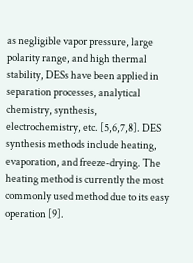as negligible vapor pressure, large polarity range, and high thermal stability, DESs have been applied in separation processes, analytical chemistry, synthesis, electrochemistry, etc. [5,6,7,8]. DES synthesis methods include heating, evaporation, and freeze-drying. The heating method is currently the most commonly used method due to its easy operation [9].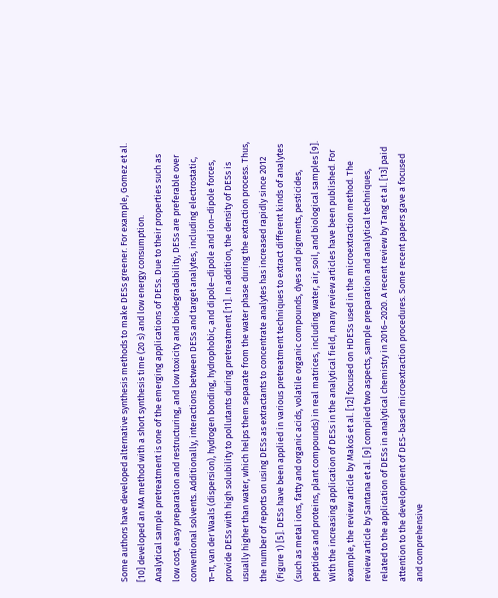Some authors have developed alternative synthesis methods to make DESs greener. For example, Gomez et al. [10] developed an MA method with a short synthesis time (20 s) and low energy consumption.
Analytical sample pretreatment is one of the emerging applications of DESs. Due to their properties such as low cost, easy preparation and restructuring, and low toxicity and biodegradability, DESs are preferable over conventional solvents. Additionally, interactions between DESs and target analytes, including electrostatic, π–π, van der Waals (dispersion), hydrogen bonding, hydrophobic, and dipole–dipole and ion–dipole forces, provide DESs with high solubility to pollutants during pretreatment [11]. In addition, the density of DESs is usually higher than water, which helps them separate from the water phase during the extraction process. Thus, the number of reports on using DESs as extractants to concentrate analytes has increased rapidly since 2012 (Figure 1) [5]. DESs have been applied in various pretreatment techniques to extract different kinds of analytes (such as metal ions, fatty and organic acids, volatile organic compounds, dyes and pigments, pesticides, peptides and proteins, plant compounds) in real matrices, including water, air, soil, and biological samples [9].
With the increasing application of DESs in the analytical field, many review articles have been published. For example, the review article by Makoś et al. [12] focused on HDESs used in the microextraction method. The review article by Santana et al. [9] compiled two aspects, sample preparation and analytical techniques, related to the application of DESs in analytical chemistry in 2016–2020. A recent review by Tang et al. [13] paid attention to the development of DES-based microextraction procedures. Some recent papers gave a focused and comprehensive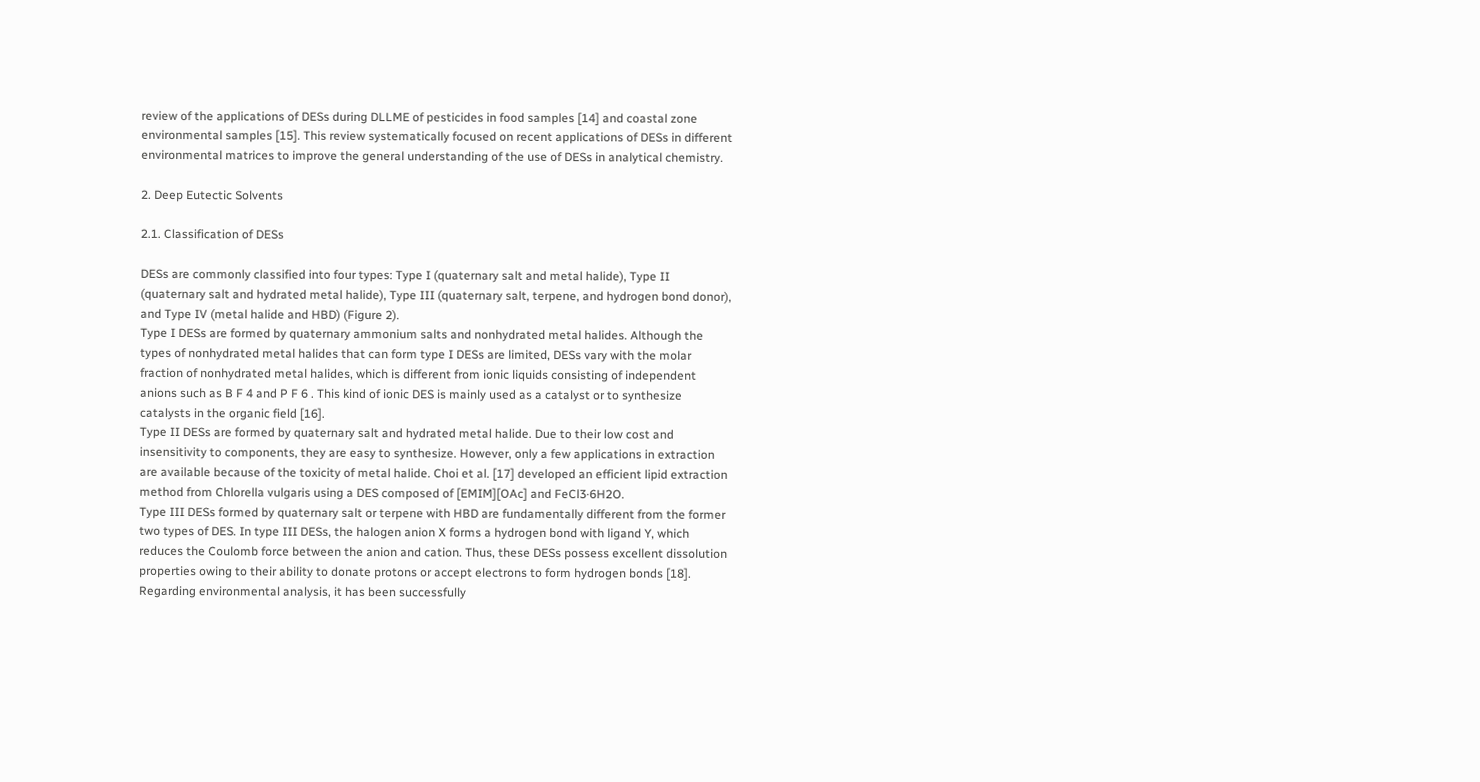review of the applications of DESs during DLLME of pesticides in food samples [14] and coastal zone environmental samples [15]. This review systematically focused on recent applications of DESs in different environmental matrices to improve the general understanding of the use of DESs in analytical chemistry.

2. Deep Eutectic Solvents

2.1. Classification of DESs

DESs are commonly classified into four types: Type I (quaternary salt and metal halide), Type II (quaternary salt and hydrated metal halide), Type III (quaternary salt, terpene, and hydrogen bond donor), and Type IV (metal halide and HBD) (Figure 2).
Type I DESs are formed by quaternary ammonium salts and nonhydrated metal halides. Although the types of nonhydrated metal halides that can form type I DESs are limited, DESs vary with the molar fraction of nonhydrated metal halides, which is different from ionic liquids consisting of independent anions such as B F 4 and P F 6 . This kind of ionic DES is mainly used as a catalyst or to synthesize catalysts in the organic field [16].
Type II DESs are formed by quaternary salt and hydrated metal halide. Due to their low cost and insensitivity to components, they are easy to synthesize. However, only a few applications in extraction are available because of the toxicity of metal halide. Choi et al. [17] developed an efficient lipid extraction method from Chlorella vulgaris using a DES composed of [EMIM][OAc] and FeCl3·6H2O.
Type III DESs formed by quaternary salt or terpene with HBD are fundamentally different from the former two types of DES. In type III DESs, the halogen anion X forms a hydrogen bond with ligand Y, which reduces the Coulomb force between the anion and cation. Thus, these DESs possess excellent dissolution properties owing to their ability to donate protons or accept electrons to form hydrogen bonds [18]. Regarding environmental analysis, it has been successfully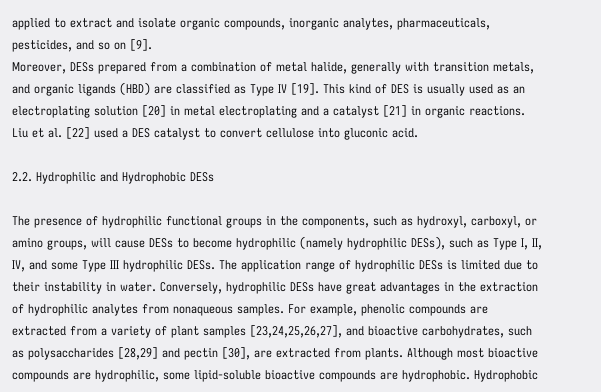applied to extract and isolate organic compounds, inorganic analytes, pharmaceuticals, pesticides, and so on [9].
Moreover, DESs prepared from a combination of metal halide, generally with transition metals, and organic ligands (HBD) are classified as Type IV [19]. This kind of DES is usually used as an electroplating solution [20] in metal electroplating and a catalyst [21] in organic reactions. Liu et al. [22] used a DES catalyst to convert cellulose into gluconic acid.

2.2. Hydrophilic and Hydrophobic DESs

The presence of hydrophilic functional groups in the components, such as hydroxyl, carboxyl, or amino groups, will cause DESs to become hydrophilic (namely hydrophilic DESs), such as Type I, II, IV, and some Type III hydrophilic DESs. The application range of hydrophilic DESs is limited due to their instability in water. Conversely, hydrophilic DESs have great advantages in the extraction of hydrophilic analytes from nonaqueous samples. For example, phenolic compounds are extracted from a variety of plant samples [23,24,25,26,27], and bioactive carbohydrates, such as polysaccharides [28,29] and pectin [30], are extracted from plants. Although most bioactive compounds are hydrophilic, some lipid-soluble bioactive compounds are hydrophobic. Hydrophobic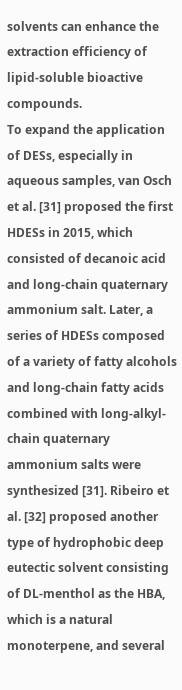solvents can enhance the extraction efficiency of lipid-soluble bioactive compounds.
To expand the application of DESs, especially in aqueous samples, van Osch et al. [31] proposed the first HDESs in 2015, which consisted of decanoic acid and long-chain quaternary ammonium salt. Later, a series of HDESs composed of a variety of fatty alcohols and long-chain fatty acids combined with long-alkyl-chain quaternary ammonium salts were synthesized [31]. Ribeiro et al. [32] proposed another type of hydrophobic deep eutectic solvent consisting of DL-menthol as the HBA, which is a natural monoterpene, and several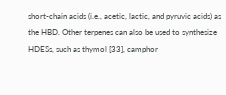short-chain acids (i.e., acetic, lactic, and pyruvic acids) as the HBD. Other terpenes can also be used to synthesize HDESs, such as thymol [33], camphor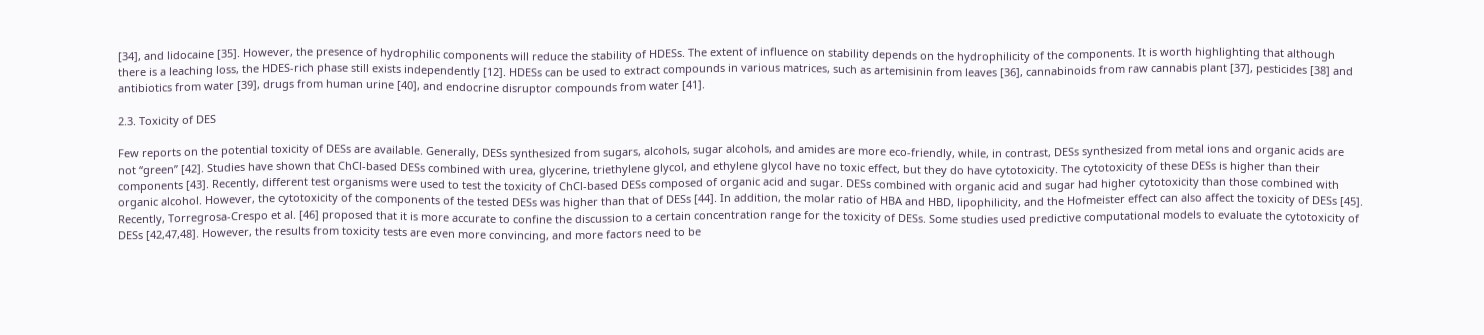[34], and lidocaine [35]. However, the presence of hydrophilic components will reduce the stability of HDESs. The extent of influence on stability depends on the hydrophilicity of the components. It is worth highlighting that although there is a leaching loss, the HDES-rich phase still exists independently [12]. HDESs can be used to extract compounds in various matrices, such as artemisinin from leaves [36], cannabinoids from raw cannabis plant [37], pesticides [38] and antibiotics from water [39], drugs from human urine [40], and endocrine disruptor compounds from water [41].

2.3. Toxicity of DES

Few reports on the potential toxicity of DESs are available. Generally, DESs synthesized from sugars, alcohols, sugar alcohols, and amides are more eco-friendly, while, in contrast, DESs synthesized from metal ions and organic acids are not “green” [42]. Studies have shown that ChCl-based DESs combined with urea, glycerine, triethylene glycol, and ethylene glycol have no toxic effect, but they do have cytotoxicity. The cytotoxicity of these DESs is higher than their components [43]. Recently, different test organisms were used to test the toxicity of ChCl-based DESs composed of organic acid and sugar. DESs combined with organic acid and sugar had higher cytotoxicity than those combined with organic alcohol. However, the cytotoxicity of the components of the tested DESs was higher than that of DESs [44]. In addition, the molar ratio of HBA and HBD, lipophilicity, and the Hofmeister effect can also affect the toxicity of DESs [45]. Recently, Torregrosa-Crespo et al. [46] proposed that it is more accurate to confine the discussion to a certain concentration range for the toxicity of DESs. Some studies used predictive computational models to evaluate the cytotoxicity of DESs [42,47,48]. However, the results from toxicity tests are even more convincing, and more factors need to be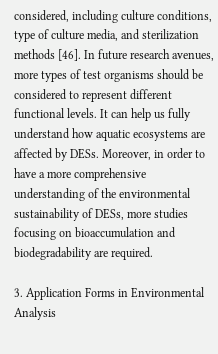considered, including culture conditions, type of culture media, and sterilization methods [46]. In future research avenues, more types of test organisms should be considered to represent different functional levels. It can help us fully understand how aquatic ecosystems are affected by DESs. Moreover, in order to have a more comprehensive understanding of the environmental sustainability of DESs, more studies focusing on bioaccumulation and biodegradability are required.

3. Application Forms in Environmental Analysis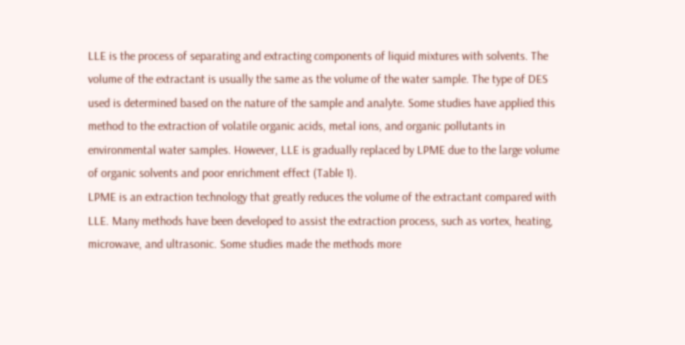LLE is the process of separating and extracting components of liquid mixtures with solvents. The volume of the extractant is usually the same as the volume of the water sample. The type of DES used is determined based on the nature of the sample and analyte. Some studies have applied this method to the extraction of volatile organic acids, metal ions, and organic pollutants in environmental water samples. However, LLE is gradually replaced by LPME due to the large volume of organic solvents and poor enrichment effect (Table 1).
LPME is an extraction technology that greatly reduces the volume of the extractant compared with LLE. Many methods have been developed to assist the extraction process, such as vortex, heating, microwave, and ultrasonic. Some studies made the methods more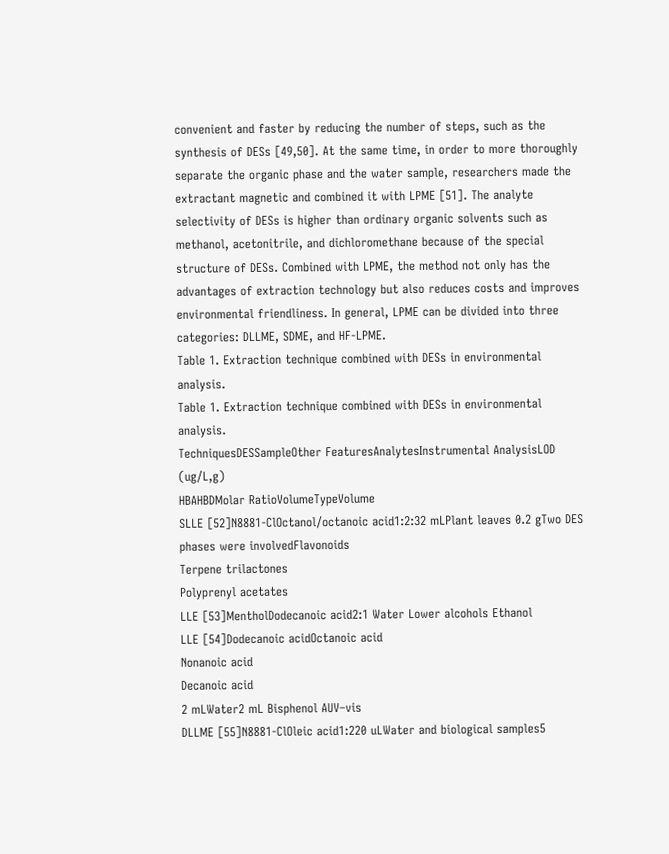convenient and faster by reducing the number of steps, such as the synthesis of DESs [49,50]. At the same time, in order to more thoroughly separate the organic phase and the water sample, researchers made the extractant magnetic and combined it with LPME [51]. The analyte selectivity of DESs is higher than ordinary organic solvents such as methanol, acetonitrile, and dichloromethane because of the special structure of DESs. Combined with LPME, the method not only has the advantages of extraction technology but also reduces costs and improves environmental friendliness. In general, LPME can be divided into three categories: DLLME, SDME, and HF-LPME.
Table 1. Extraction technique combined with DESs in environmental analysis.
Table 1. Extraction technique combined with DESs in environmental analysis.
TechniquesDESSampleOther FeaturesAnalytesInstrumental AnalysisLOD (ug/L,g)
HBAHBDMolar RatioVolumeTypeVolume
SLLE [52]N8881-ClOctanol/octanoic acid1:2:32 mLPlant leaves 0.2 gTwo DES phases were involvedFlavonoids
Terpene trilactones
Polyprenyl acetates
LLE [53]MentholDodecanoic acid2:1 Water Lower alcohols Ethanol
LLE [54]Dodecanoic acidOctanoic acid
Nonanoic acid
Decanoic acid
2 mLWater2 mL Bisphenol AUV–vis
DLLME [55]N8881-ClOleic acid1:220 uLWater and biological samples5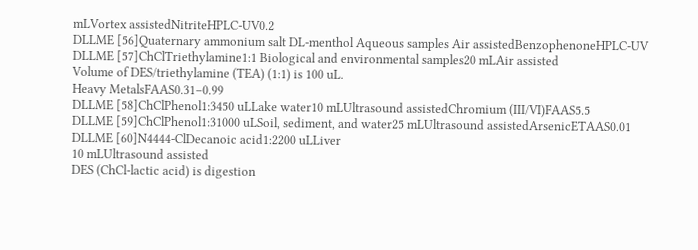mLVortex assistedNitriteHPLC-UV0.2
DLLME [56]Quaternary ammonium salt DL-menthol Aqueous samples Air assistedBenzophenoneHPLC-UV
DLLME [57]ChClTriethylamine1:1 Biological and environmental samples20 mLAir assisted
Volume of DES/triethylamine (TEA) (1:1) is 100 uL.
Heavy MetalsFAAS0.31–0.99
DLLME [58]ChClPhenol1:3450 uLLake water10 mLUltrasound assistedChromium (III/VI)FAAS5.5
DLLME [59]ChClPhenol1:31000 uLSoil, sediment, and water25 mLUltrasound assistedArsenicETAAS0.01
DLLME [60]N4444-ClDecanoic acid1:2200 uLLiver
10 mLUltrasound assisted
DES (ChCl-lactic acid) is digestion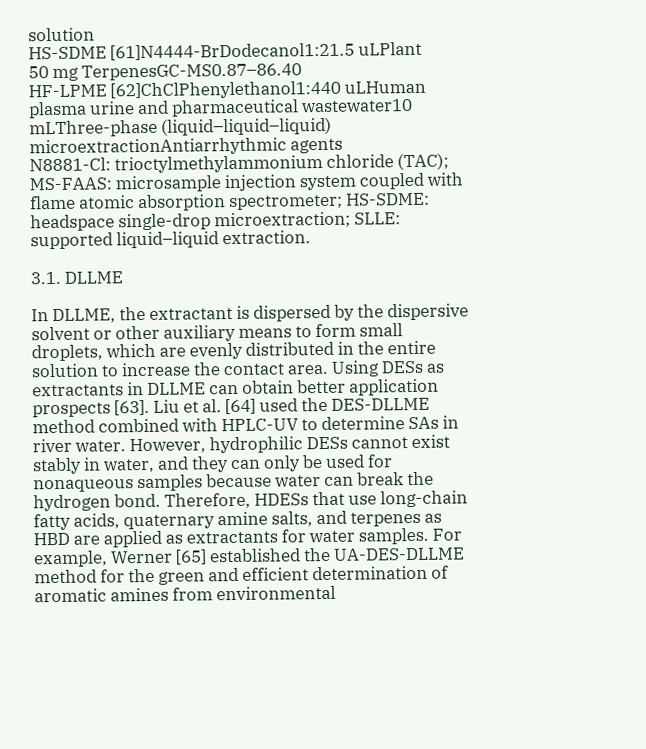solution
HS-SDME [61]N4444-BrDodecanol1:21.5 uLPlant
50 mg TerpenesGC-MS0.87–86.40
HF-LPME [62]ChClPhenylethanol1:440 uLHuman plasma urine and pharmaceutical wastewater10 mLThree-phase (liquid–liquid–liquid) microextractionAntiarrhythmic agents
N8881-Cl: trioctylmethylammonium chloride (TAC); MS-FAAS: microsample injection system coupled with flame atomic absorption spectrometer; HS-SDME: headspace single-drop microextraction; SLLE: supported liquid–liquid extraction.

3.1. DLLME

In DLLME, the extractant is dispersed by the dispersive solvent or other auxiliary means to form small droplets, which are evenly distributed in the entire solution to increase the contact area. Using DESs as extractants in DLLME can obtain better application prospects [63]. Liu et al. [64] used the DES-DLLME method combined with HPLC-UV to determine SAs in river water. However, hydrophilic DESs cannot exist stably in water, and they can only be used for nonaqueous samples because water can break the hydrogen bond. Therefore, HDESs that use long-chain fatty acids, quaternary amine salts, and terpenes as HBD are applied as extractants for water samples. For example, Werner [65] established the UA-DES-DLLME method for the green and efficient determination of aromatic amines from environmental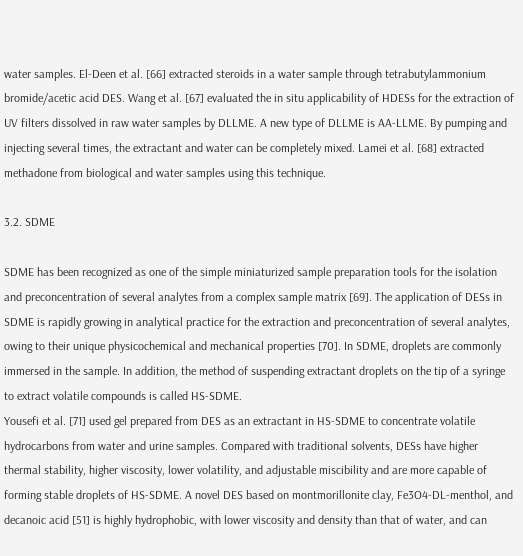water samples. El-Deen et al. [66] extracted steroids in a water sample through tetrabutylammonium bromide/acetic acid DES. Wang et al. [67] evaluated the in situ applicability of HDESs for the extraction of UV filters dissolved in raw water samples by DLLME. A new type of DLLME is AA-LLME. By pumping and injecting several times, the extractant and water can be completely mixed. Lamei et al. [68] extracted methadone from biological and water samples using this technique.

3.2. SDME

SDME has been recognized as one of the simple miniaturized sample preparation tools for the isolation and preconcentration of several analytes from a complex sample matrix [69]. The application of DESs in SDME is rapidly growing in analytical practice for the extraction and preconcentration of several analytes, owing to their unique physicochemical and mechanical properties [70]. In SDME, droplets are commonly immersed in the sample. In addition, the method of suspending extractant droplets on the tip of a syringe to extract volatile compounds is called HS-SDME.
Yousefi et al. [71] used gel prepared from DES as an extractant in HS-SDME to concentrate volatile hydrocarbons from water and urine samples. Compared with traditional solvents, DESs have higher thermal stability, higher viscosity, lower volatility, and adjustable miscibility and are more capable of forming stable droplets of HS-SDME. A novel DES based on montmorillonite clay, Fe3O4-DL-menthol, and decanoic acid [51] is highly hydrophobic, with lower viscosity and density than that of water, and can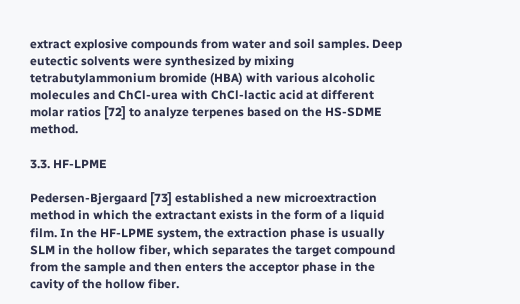extract explosive compounds from water and soil samples. Deep eutectic solvents were synthesized by mixing tetrabutylammonium bromide (HBA) with various alcoholic molecules and ChCl-urea with ChCl-lactic acid at different molar ratios [72] to analyze terpenes based on the HS-SDME method.

3.3. HF-LPME

Pedersen-Bjergaard [73] established a new microextraction method in which the extractant exists in the form of a liquid film. In the HF-LPME system, the extraction phase is usually SLM in the hollow fiber, which separates the target compound from the sample and then enters the acceptor phase in the cavity of the hollow fiber.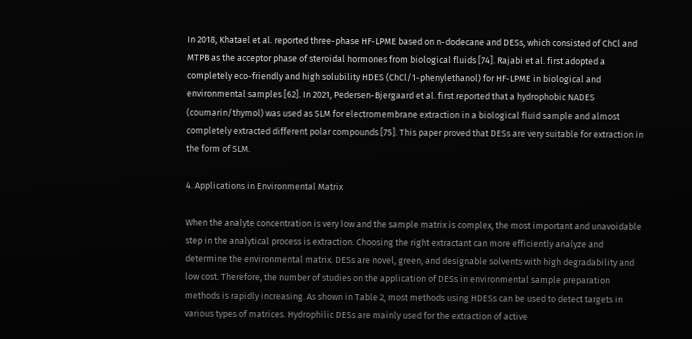In 2018, Khatael et al. reported three-phase HF-LPME based on n-dodecane and DESs, which consisted of ChCl and MTPB as the acceptor phase of steroidal hormones from biological fluids [74]. Rajabi et al. first adopted a completely eco-friendly and high solubility HDES (ChCl/1-phenylethanol) for HF-LPME in biological and environmental samples [62]. In 2021, Pedersen-Bjergaard et al. first reported that a hydrophobic NADES (coumarin/thymol) was used as SLM for electromembrane extraction in a biological fluid sample and almost completely extracted different polar compounds [75]. This paper proved that DESs are very suitable for extraction in the form of SLM.

4. Applications in Environmental Matrix

When the analyte concentration is very low and the sample matrix is complex, the most important and unavoidable step in the analytical process is extraction. Choosing the right extractant can more efficiently analyze and determine the environmental matrix. DESs are novel, green, and designable solvents with high degradability and low cost. Therefore, the number of studies on the application of DESs in environmental sample preparation methods is rapidly increasing. As shown in Table 2, most methods using HDESs can be used to detect targets in various types of matrices. Hydrophilic DESs are mainly used for the extraction of active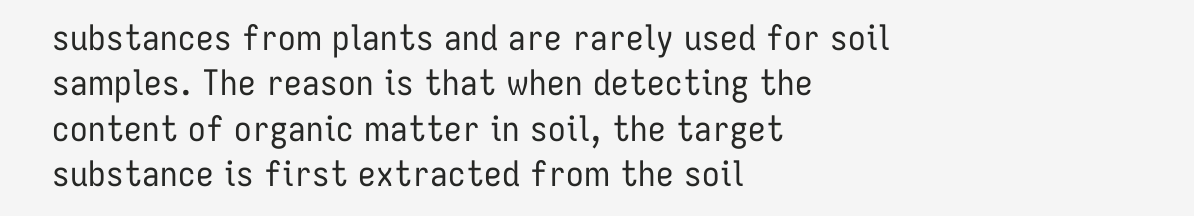substances from plants and are rarely used for soil samples. The reason is that when detecting the content of organic matter in soil, the target substance is first extracted from the soil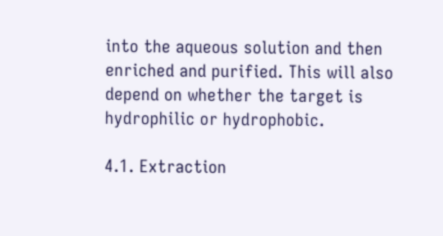into the aqueous solution and then enriched and purified. This will also depend on whether the target is hydrophilic or hydrophobic.

4.1. Extraction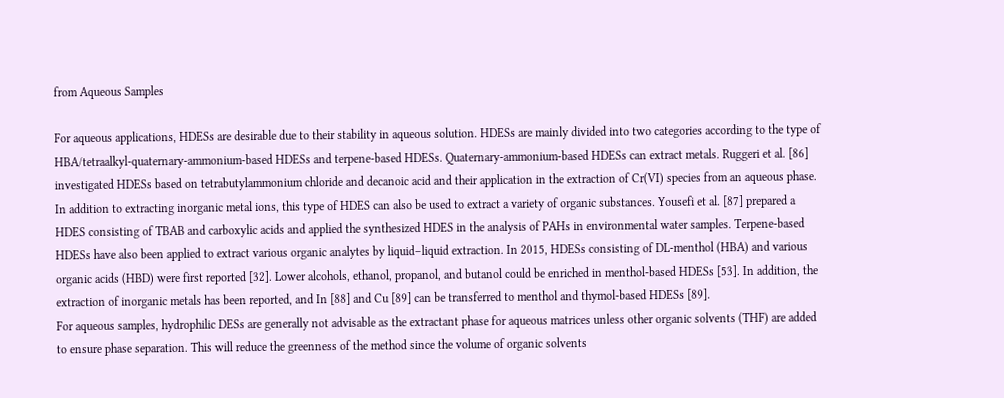from Aqueous Samples

For aqueous applications, HDESs are desirable due to their stability in aqueous solution. HDESs are mainly divided into two categories according to the type of HBA/tetraalkyl-quaternary-ammonium-based HDESs and terpene-based HDESs. Quaternary-ammonium-based HDESs can extract metals. Ruggeri et al. [86] investigated HDESs based on tetrabutylammonium chloride and decanoic acid and their application in the extraction of Cr(VI) species from an aqueous phase. In addition to extracting inorganic metal ions, this type of HDES can also be used to extract a variety of organic substances. Yousefi et al. [87] prepared a HDES consisting of TBAB and carboxylic acids and applied the synthesized HDES in the analysis of PAHs in environmental water samples. Terpene-based HDESs have also been applied to extract various organic analytes by liquid–liquid extraction. In 2015, HDESs consisting of DL-menthol (HBA) and various organic acids (HBD) were first reported [32]. Lower alcohols, ethanol, propanol, and butanol could be enriched in menthol-based HDESs [53]. In addition, the extraction of inorganic metals has been reported, and In [88] and Cu [89] can be transferred to menthol and thymol-based HDESs [89].
For aqueous samples, hydrophilic DESs are generally not advisable as the extractant phase for aqueous matrices unless other organic solvents (THF) are added to ensure phase separation. This will reduce the greenness of the method since the volume of organic solvents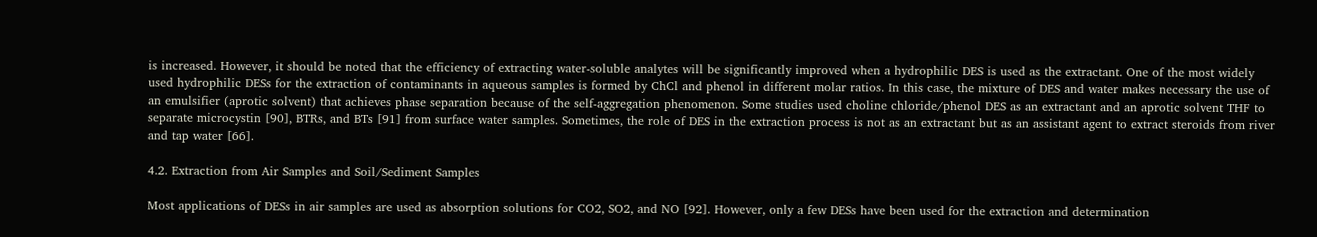is increased. However, it should be noted that the efficiency of extracting water-soluble analytes will be significantly improved when a hydrophilic DES is used as the extractant. One of the most widely used hydrophilic DESs for the extraction of contaminants in aqueous samples is formed by ChCl and phenol in different molar ratios. In this case, the mixture of DES and water makes necessary the use of an emulsifier (aprotic solvent) that achieves phase separation because of the self-aggregation phenomenon. Some studies used choline chloride/phenol DES as an extractant and an aprotic solvent THF to separate microcystin [90], BTRs, and BTs [91] from surface water samples. Sometimes, the role of DES in the extraction process is not as an extractant but as an assistant agent to extract steroids from river and tap water [66].

4.2. Extraction from Air Samples and Soil/Sediment Samples

Most applications of DESs in air samples are used as absorption solutions for CO2, SO2, and NO [92]. However, only a few DESs have been used for the extraction and determination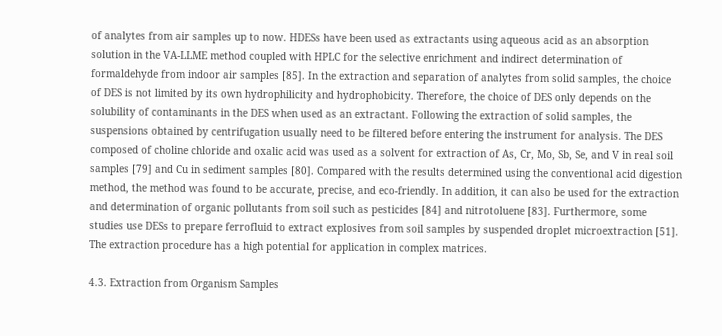of analytes from air samples up to now. HDESs have been used as extractants using aqueous acid as an absorption solution in the VA-LLME method coupled with HPLC for the selective enrichment and indirect determination of formaldehyde from indoor air samples [85]. In the extraction and separation of analytes from solid samples, the choice of DES is not limited by its own hydrophilicity and hydrophobicity. Therefore, the choice of DES only depends on the solubility of contaminants in the DES when used as an extractant. Following the extraction of solid samples, the suspensions obtained by centrifugation usually need to be filtered before entering the instrument for analysis. The DES composed of choline chloride and oxalic acid was used as a solvent for extraction of As, Cr, Mo, Sb, Se, and V in real soil samples [79] and Cu in sediment samples [80]. Compared with the results determined using the conventional acid digestion method, the method was found to be accurate, precise, and eco-friendly. In addition, it can also be used for the extraction and determination of organic pollutants from soil such as pesticides [84] and nitrotoluene [83]. Furthermore, some studies use DESs to prepare ferrofluid to extract explosives from soil samples by suspended droplet microextraction [51]. The extraction procedure has a high potential for application in complex matrices.

4.3. Extraction from Organism Samples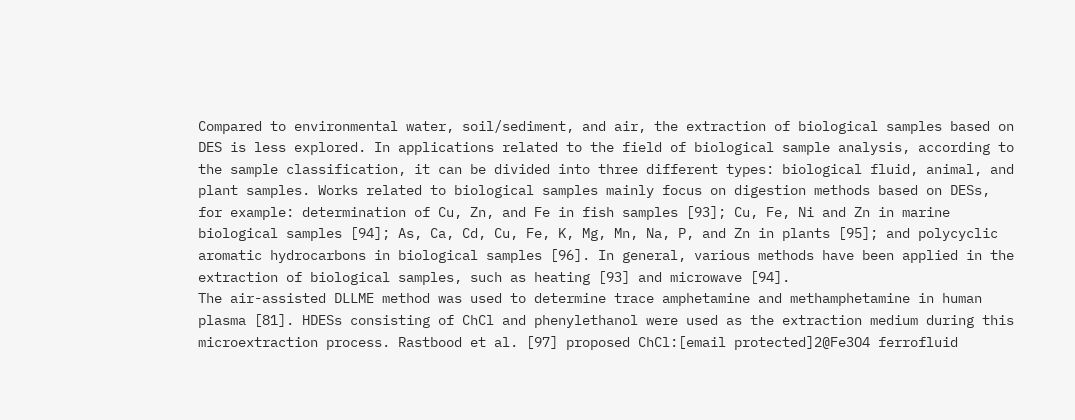Compared to environmental water, soil/sediment, and air, the extraction of biological samples based on DES is less explored. In applications related to the field of biological sample analysis, according to the sample classification, it can be divided into three different types: biological fluid, animal, and plant samples. Works related to biological samples mainly focus on digestion methods based on DESs, for example: determination of Cu, Zn, and Fe in fish samples [93]; Cu, Fe, Ni and Zn in marine biological samples [94]; As, Ca, Cd, Cu, Fe, K, Mg, Mn, Na, P, and Zn in plants [95]; and polycyclic aromatic hydrocarbons in biological samples [96]. In general, various methods have been applied in the extraction of biological samples, such as heating [93] and microwave [94].
The air-assisted DLLME method was used to determine trace amphetamine and methamphetamine in human plasma [81]. HDESs consisting of ChCl and phenylethanol were used as the extraction medium during this microextraction process. Rastbood et al. [97] proposed ChCl:[email protected]2@Fe3O4 ferrofluid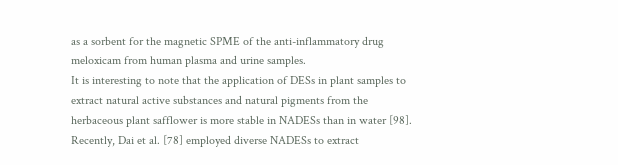as a sorbent for the magnetic SPME of the anti-inflammatory drug meloxicam from human plasma and urine samples.
It is interesting to note that the application of DESs in plant samples to extract natural active substances and natural pigments from the herbaceous plant safflower is more stable in NADESs than in water [98]. Recently, Dai et al. [78] employed diverse NADESs to extract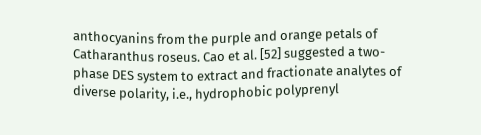anthocyanins from the purple and orange petals of Catharanthus roseus. Cao et al. [52] suggested a two-phase DES system to extract and fractionate analytes of diverse polarity, i.e., hydrophobic polyprenyl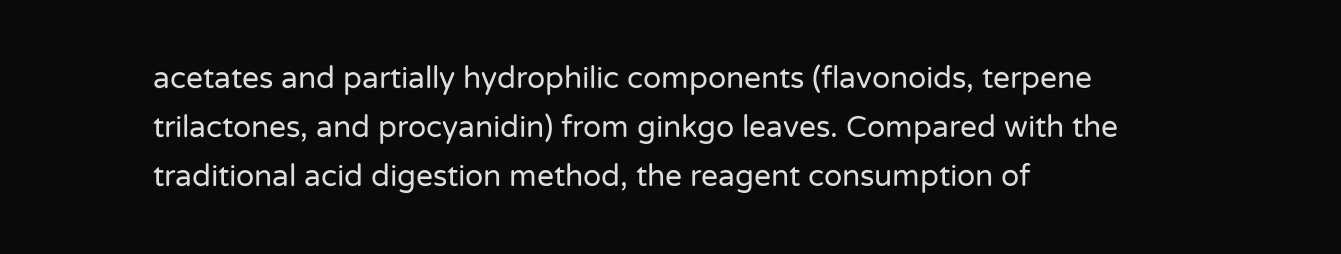acetates and partially hydrophilic components (flavonoids, terpene trilactones, and procyanidin) from ginkgo leaves. Compared with the traditional acid digestion method, the reagent consumption of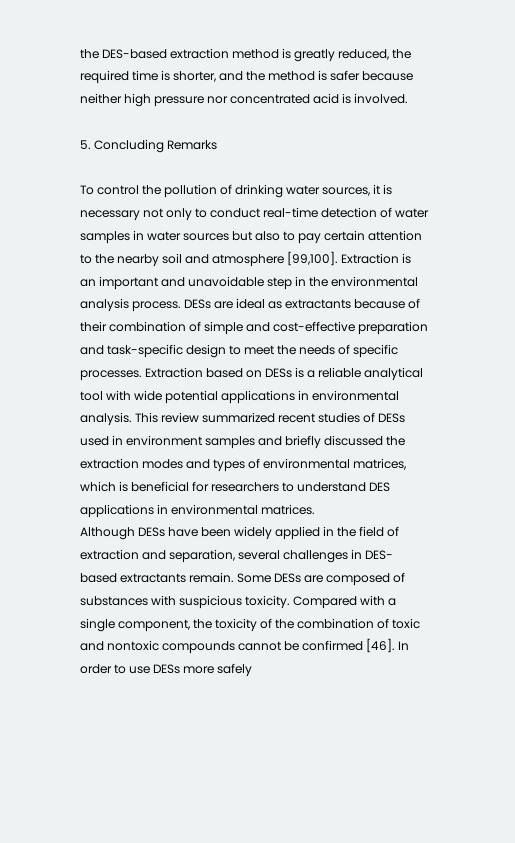the DES-based extraction method is greatly reduced, the required time is shorter, and the method is safer because neither high pressure nor concentrated acid is involved.

5. Concluding Remarks

To control the pollution of drinking water sources, it is necessary not only to conduct real-time detection of water samples in water sources but also to pay certain attention to the nearby soil and atmosphere [99,100]. Extraction is an important and unavoidable step in the environmental analysis process. DESs are ideal as extractants because of their combination of simple and cost-effective preparation and task-specific design to meet the needs of specific processes. Extraction based on DESs is a reliable analytical tool with wide potential applications in environmental analysis. This review summarized recent studies of DESs used in environment samples and briefly discussed the extraction modes and types of environmental matrices, which is beneficial for researchers to understand DES applications in environmental matrices.
Although DESs have been widely applied in the field of extraction and separation, several challenges in DES-based extractants remain. Some DESs are composed of substances with suspicious toxicity. Compared with a single component, the toxicity of the combination of toxic and nontoxic compounds cannot be confirmed [46]. In order to use DESs more safely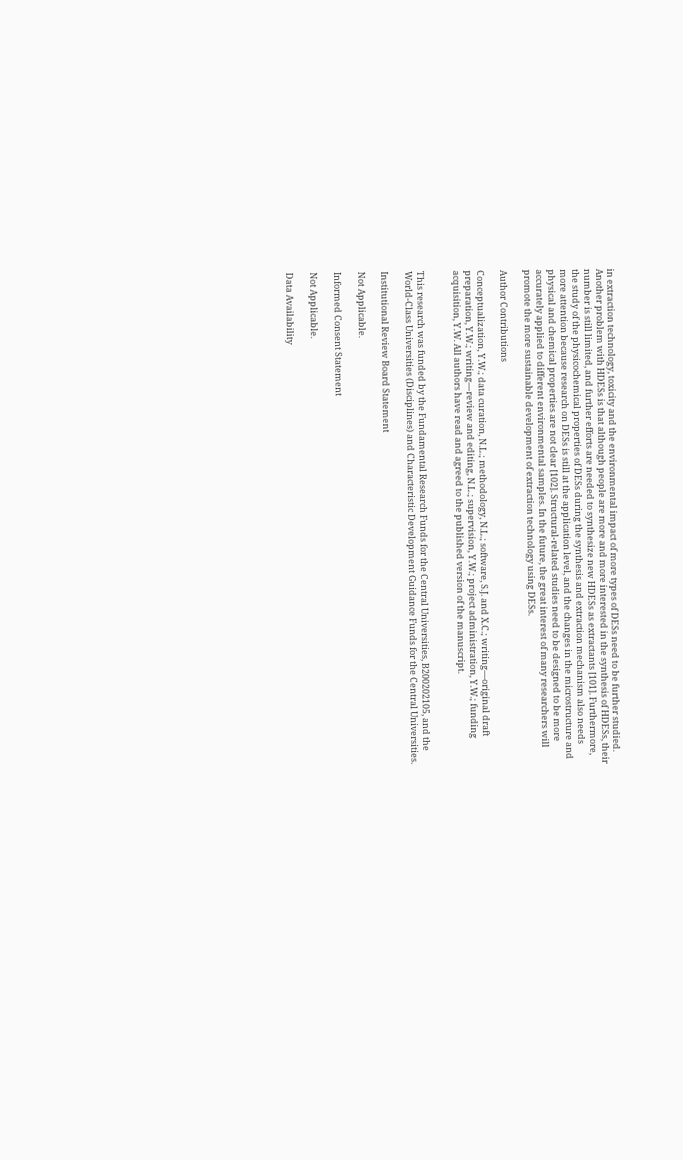in extraction technology, toxicity and the environmental impact of more types of DESs need to be further studied. Another problem with HDESs is that although people are more and more interested in the synthesis of HDESs, their number is still limited, and further efforts are needed to synthesize new HDESs as extractants [101]. Furthermore, the study of the physicochemical properties of DESs during the synthesis and extraction mechanism also needs more attention because research on DESs is still at the application level, and the changes in the microstructure and physical and chemical properties are not clear [102]. Structural-related studies need to be designed to be more accurately applied to different environmental samples. In the future, the great interest of many researchers will promote the more sustainable development of extraction technology using DESs.

Author Contributions

Conceptualization, Y.W.; data curation, N.L.; methodology, N.L.; software, S.J. and X.C.; writing—original draft preparation, Y.W.; writing—review and editing, N.L.; supervision, Y.W.; project administration, Y.W.; funding acquisition, Y.W. All authors have read and agreed to the published version of the manuscript.


This research was funded by the Fundamental Research Funds for the Central Universities, B200202105, and the World-Class Universities (Disciplines) and Characteristic Development Guidance Funds for the Central Universities.

Institutional Review Board Statement

Not Applicable.

Informed Consent Statement

Not Applicable.

Data Availability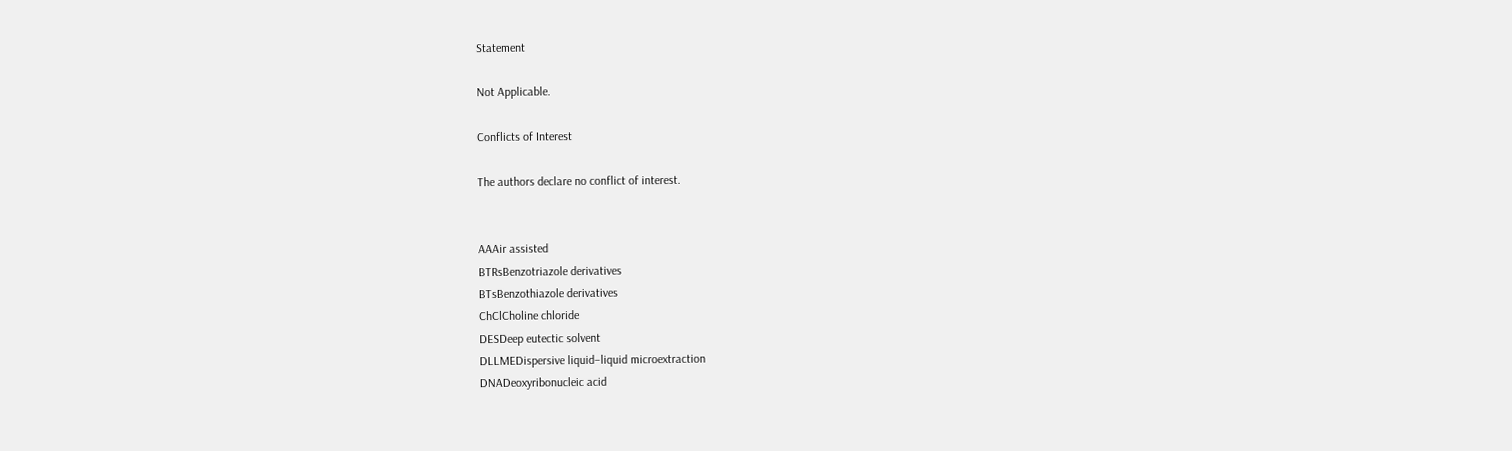Statement

Not Applicable.

Conflicts of Interest

The authors declare no conflict of interest.


AAAir assisted
BTRsBenzotriazole derivatives
BTsBenzothiazole derivatives
ChClCholine chloride
DESDeep eutectic solvent
DLLMEDispersive liquid–liquid microextraction
DNADeoxyribonucleic acid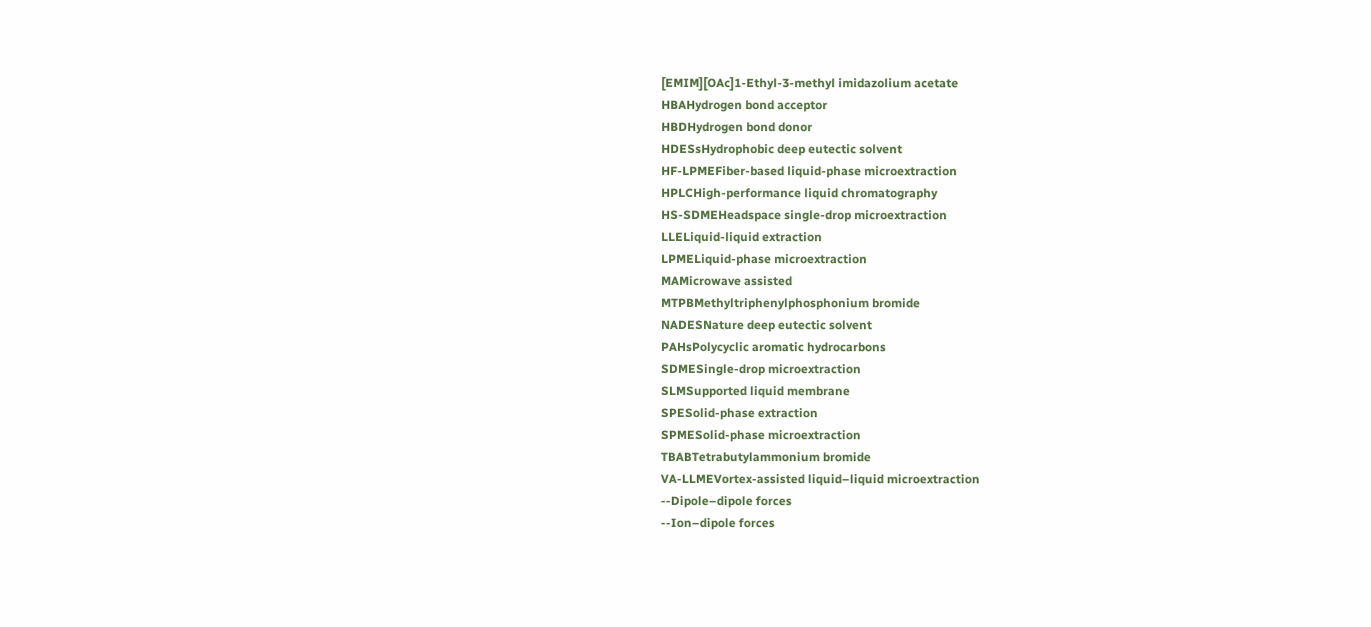[EMIM][OAc]1-Ethyl-3-methyl imidazolium acetate
HBAHydrogen bond acceptor
HBDHydrogen bond donor
HDESsHydrophobic deep eutectic solvent
HF-LPMEFiber-based liquid-phase microextraction
HPLCHigh-performance liquid chromatography
HS-SDMEHeadspace single-drop microextraction
LLELiquid-liquid extraction
LPMELiquid-phase microextraction
MAMicrowave assisted
MTPBMethyltriphenylphosphonium bromide
NADESNature deep eutectic solvent
PAHsPolycyclic aromatic hydrocarbons
SDMESingle-drop microextraction
SLMSupported liquid membrane
SPESolid-phase extraction
SPMESolid-phase microextraction
TBABTetrabutylammonium bromide
VA-LLMEVortex-assisted liquid–liquid microextraction
--Dipole–dipole forces
--Ion–dipole forces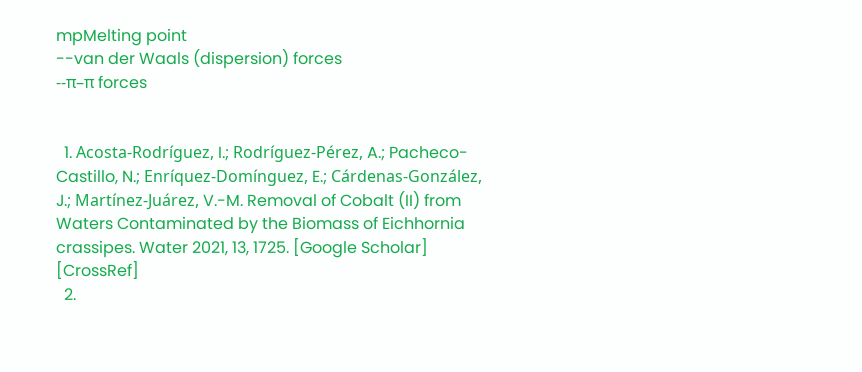mpMelting point
--van der Waals (dispersion) forces
--π–π forces


  1. Acosta-Rodríguez, I.; Rodríguez-Pérez, A.; Pacheco-Castillo, N.; Enríquez-Domínguez, E.; Cárdenas-González, J.; Martínez-Juárez, V.-M. Removal of Cobalt (II) from Waters Contaminated by the Biomass of Eichhornia crassipes. Water 2021, 13, 1725. [Google Scholar] [CrossRef]
  2.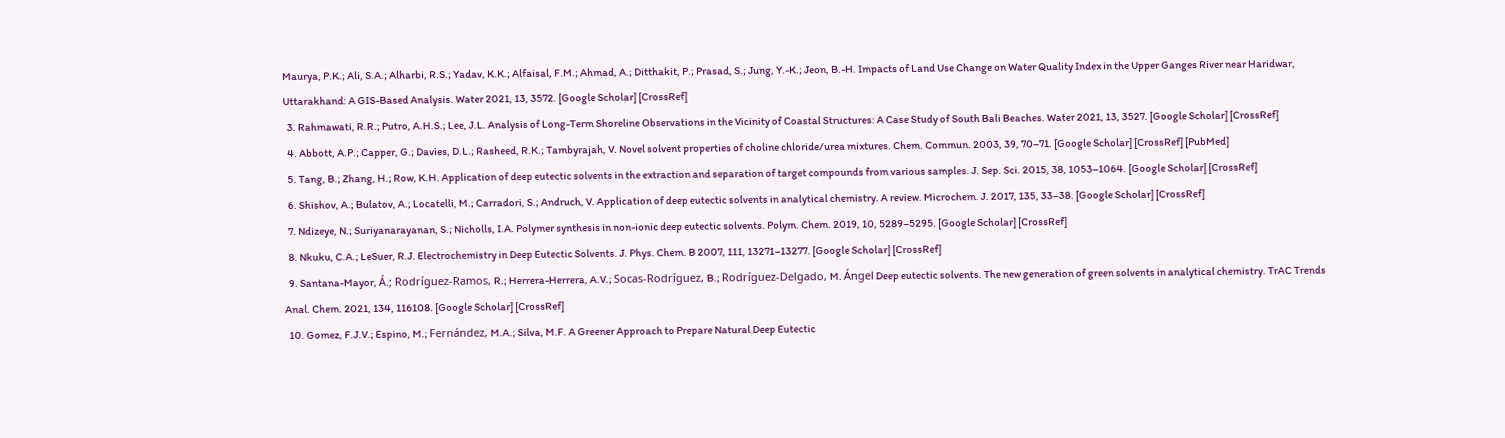Maurya, P.K.; Ali, S.A.; Alharbi, R.S.; Yadav, K.K.; Alfaisal, F.M.; Ahmad, A.; Ditthakit, P.; Prasad, S.; Jung, Y.-K.; Jeon, B.-H. Impacts of Land Use Change on Water Quality Index in the Upper Ganges River near Haridwar, Uttarakhand: A GIS-Based Analysis. Water 2021, 13, 3572. [Google Scholar] [CrossRef]
  3. Rahmawati, R.R.; Putro, A.H.S.; Lee, J.L. Analysis of Long-Term Shoreline Observations in the Vicinity of Coastal Structures: A Case Study of South Bali Beaches. Water 2021, 13, 3527. [Google Scholar] [CrossRef]
  4. Abbott, A.P.; Capper, G.; Davies, D.L.; Rasheed, R.K.; Tambyrajah, V. Novel solvent properties of choline chloride/urea mixtures. Chem. Commun. 2003, 39, 70–71. [Google Scholar] [CrossRef] [PubMed]
  5. Tang, B.; Zhang, H.; Row, K.H. Application of deep eutectic solvents in the extraction and separation of target compounds from various samples. J. Sep. Sci. 2015, 38, 1053–1064. [Google Scholar] [CrossRef]
  6. Shishov, A.; Bulatov, A.; Locatelli, M.; Carradori, S.; Andruch, V. Application of deep eutectic solvents in analytical chemistry. A review. Microchem. J. 2017, 135, 33–38. [Google Scholar] [CrossRef]
  7. Ndizeye, N.; Suriyanarayanan, S.; Nicholls, I.A. Polymer synthesis in non-ionic deep eutectic solvents. Polym. Chem. 2019, 10, 5289–5295. [Google Scholar] [CrossRef]
  8. Nkuku, C.A.; LeSuer, R.J. Electrochemistry in Deep Eutectic Solvents. J. Phys. Chem. B 2007, 111, 13271–13277. [Google Scholar] [CrossRef]
  9. Santana-Mayor, Á.; Rodríguez-Ramos, R.; Herrera-Herrera, A.V.; Socas-Rodríguez, B.; Rodríguez-Delgado, M. Ángel Deep eutectic solvents. The new generation of green solvents in analytical chemistry. TrAC Trends Anal. Chem. 2021, 134, 116108. [Google Scholar] [CrossRef]
  10. Gomez, F.J.V.; Espino, M.; Fernández, M.A.; Silva, M.F. A Greener Approach to Prepare Natural Deep Eutectic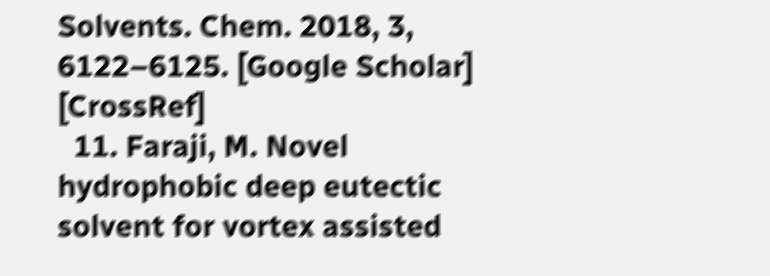Solvents. Chem. 2018, 3, 6122–6125. [Google Scholar] [CrossRef]
  11. Faraji, M. Novel hydrophobic deep eutectic solvent for vortex assisted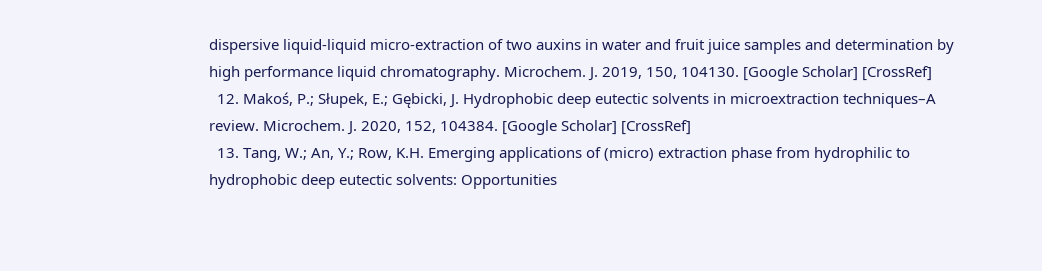dispersive liquid-liquid micro-extraction of two auxins in water and fruit juice samples and determination by high performance liquid chromatography. Microchem. J. 2019, 150, 104130. [Google Scholar] [CrossRef]
  12. Makoś, P.; Słupek, E.; Gębicki, J. Hydrophobic deep eutectic solvents in microextraction techniques–A review. Microchem. J. 2020, 152, 104384. [Google Scholar] [CrossRef]
  13. Tang, W.; An, Y.; Row, K.H. Emerging applications of (micro) extraction phase from hydrophilic to hydrophobic deep eutectic solvents: Opportunities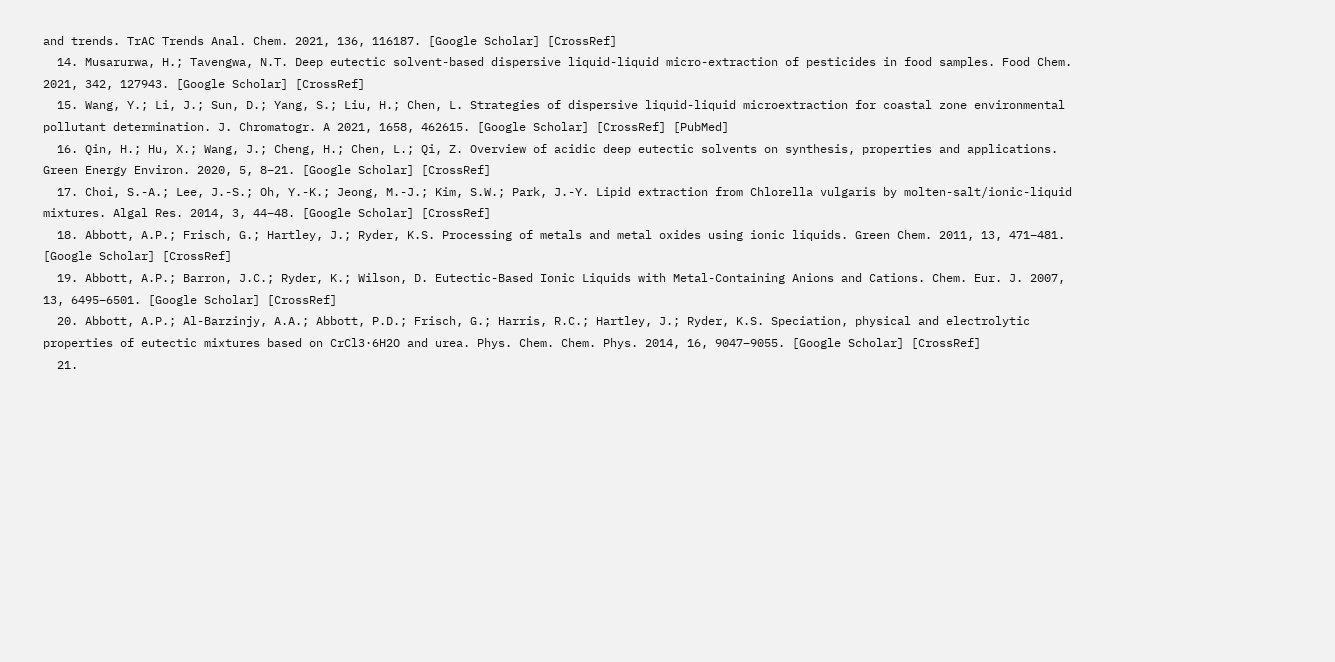and trends. TrAC Trends Anal. Chem. 2021, 136, 116187. [Google Scholar] [CrossRef]
  14. Musarurwa, H.; Tavengwa, N.T. Deep eutectic solvent-based dispersive liquid-liquid micro-extraction of pesticides in food samples. Food Chem. 2021, 342, 127943. [Google Scholar] [CrossRef]
  15. Wang, Y.; Li, J.; Sun, D.; Yang, S.; Liu, H.; Chen, L. Strategies of dispersive liquid-liquid microextraction for coastal zone environmental pollutant determination. J. Chromatogr. A 2021, 1658, 462615. [Google Scholar] [CrossRef] [PubMed]
  16. Qin, H.; Hu, X.; Wang, J.; Cheng, H.; Chen, L.; Qi, Z. Overview of acidic deep eutectic solvents on synthesis, properties and applications. Green Energy Environ. 2020, 5, 8–21. [Google Scholar] [CrossRef]
  17. Choi, S.-A.; Lee, J.-S.; Oh, Y.-K.; Jeong, M.-J.; Kim, S.W.; Park, J.-Y. Lipid extraction from Chlorella vulgaris by molten-salt/ionic-liquid mixtures. Algal Res. 2014, 3, 44–48. [Google Scholar] [CrossRef]
  18. Abbott, A.P.; Frisch, G.; Hartley, J.; Ryder, K.S. Processing of metals and metal oxides using ionic liquids. Green Chem. 2011, 13, 471–481. [Google Scholar] [CrossRef]
  19. Abbott, A.P.; Barron, J.C.; Ryder, K.; Wilson, D. Eutectic-Based Ionic Liquids with Metal-Containing Anions and Cations. Chem. Eur. J. 2007, 13, 6495–6501. [Google Scholar] [CrossRef]
  20. Abbott, A.P.; Al-Barzinjy, A.A.; Abbott, P.D.; Frisch, G.; Harris, R.C.; Hartley, J.; Ryder, K.S. Speciation, physical and electrolytic properties of eutectic mixtures based on CrCl3·6H2O and urea. Phys. Chem. Chem. Phys. 2014, 16, 9047–9055. [Google Scholar] [CrossRef]
  21.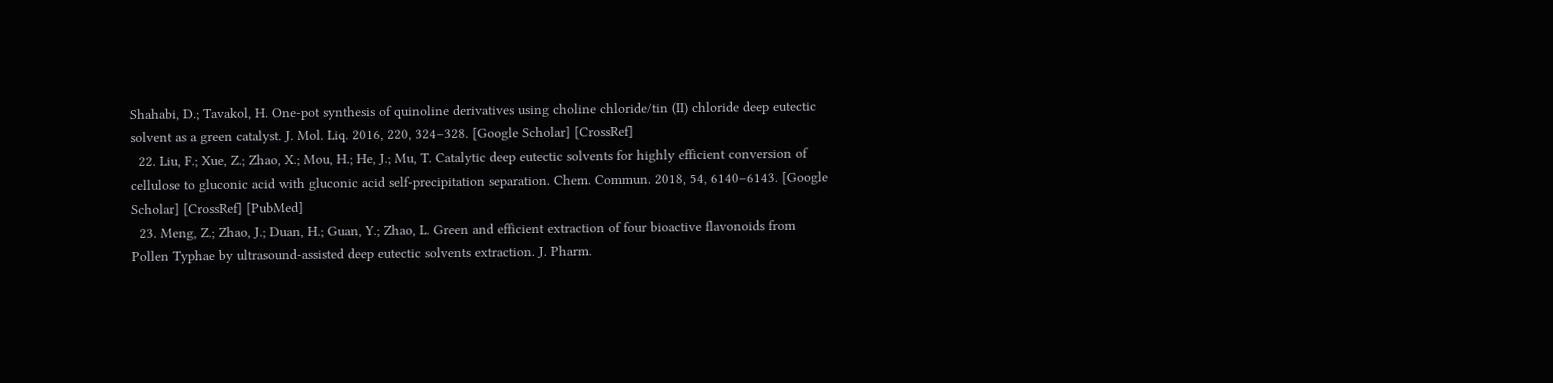Shahabi, D.; Tavakol, H. One-pot synthesis of quinoline derivatives using choline chloride/tin (II) chloride deep eutectic solvent as a green catalyst. J. Mol. Liq. 2016, 220, 324–328. [Google Scholar] [CrossRef]
  22. Liu, F.; Xue, Z.; Zhao, X.; Mou, H.; He, J.; Mu, T. Catalytic deep eutectic solvents for highly efficient conversion of cellulose to gluconic acid with gluconic acid self-precipitation separation. Chem. Commun. 2018, 54, 6140–6143. [Google Scholar] [CrossRef] [PubMed]
  23. Meng, Z.; Zhao, J.; Duan, H.; Guan, Y.; Zhao, L. Green and efficient extraction of four bioactive flavonoids from Pollen Typhae by ultrasound-assisted deep eutectic solvents extraction. J. Pharm.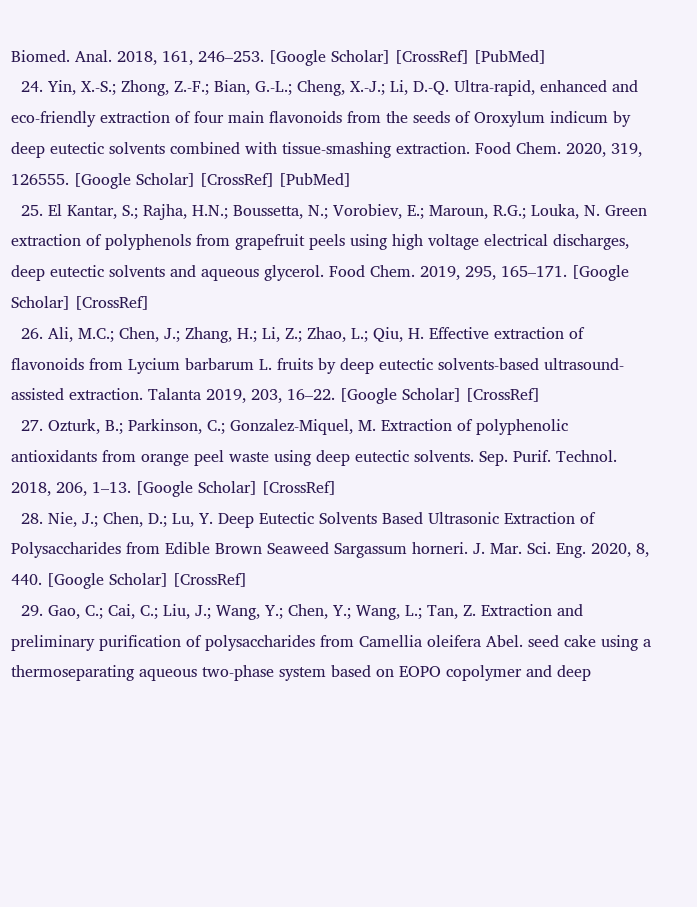Biomed. Anal. 2018, 161, 246–253. [Google Scholar] [CrossRef] [PubMed]
  24. Yin, X.-S.; Zhong, Z.-F.; Bian, G.-L.; Cheng, X.-J.; Li, D.-Q. Ultra-rapid, enhanced and eco-friendly extraction of four main flavonoids from the seeds of Oroxylum indicum by deep eutectic solvents combined with tissue-smashing extraction. Food Chem. 2020, 319, 126555. [Google Scholar] [CrossRef] [PubMed]
  25. El Kantar, S.; Rajha, H.N.; Boussetta, N.; Vorobiev, E.; Maroun, R.G.; Louka, N. Green extraction of polyphenols from grapefruit peels using high voltage electrical discharges, deep eutectic solvents and aqueous glycerol. Food Chem. 2019, 295, 165–171. [Google Scholar] [CrossRef]
  26. Ali, M.C.; Chen, J.; Zhang, H.; Li, Z.; Zhao, L.; Qiu, H. Effective extraction of flavonoids from Lycium barbarum L. fruits by deep eutectic solvents-based ultrasound-assisted extraction. Talanta 2019, 203, 16–22. [Google Scholar] [CrossRef]
  27. Ozturk, B.; Parkinson, C.; Gonzalez-Miquel, M. Extraction of polyphenolic antioxidants from orange peel waste using deep eutectic solvents. Sep. Purif. Technol. 2018, 206, 1–13. [Google Scholar] [CrossRef]
  28. Nie, J.; Chen, D.; Lu, Y. Deep Eutectic Solvents Based Ultrasonic Extraction of Polysaccharides from Edible Brown Seaweed Sargassum horneri. J. Mar. Sci. Eng. 2020, 8, 440. [Google Scholar] [CrossRef]
  29. Gao, C.; Cai, C.; Liu, J.; Wang, Y.; Chen, Y.; Wang, L.; Tan, Z. Extraction and preliminary purification of polysaccharides from Camellia oleifera Abel. seed cake using a thermoseparating aqueous two-phase system based on EOPO copolymer and deep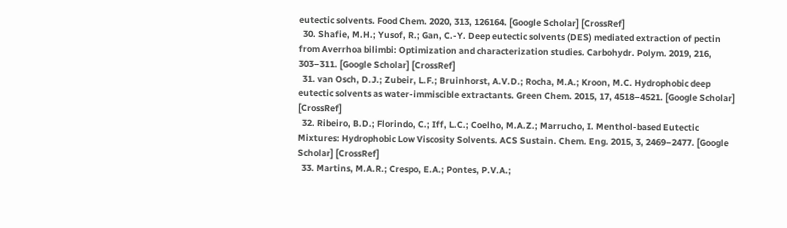eutectic solvents. Food Chem. 2020, 313, 126164. [Google Scholar] [CrossRef]
  30. Shafie, M.H.; Yusof, R.; Gan, C.-Y. Deep eutectic solvents (DES) mediated extraction of pectin from Averrhoa bilimbi: Optimization and characterization studies. Carbohydr. Polym. 2019, 216, 303–311. [Google Scholar] [CrossRef]
  31. van Osch, D.J.; Zubeir, L.F.; Bruinhorst, A.V.D.; Rocha, M.A.; Kroon, M.C. Hydrophobic deep eutectic solvents as water-immiscible extractants. Green Chem. 2015, 17, 4518–4521. [Google Scholar] [CrossRef]
  32. Ribeiro, B.D.; Florindo, C.; Iff, L.C.; Coelho, M.A.Z.; Marrucho, I. Menthol-based Eutectic Mixtures: Hydrophobic Low Viscosity Solvents. ACS Sustain. Chem. Eng. 2015, 3, 2469–2477. [Google Scholar] [CrossRef]
  33. Martins, M.A.R.; Crespo, E.A.; Pontes, P.V.A.;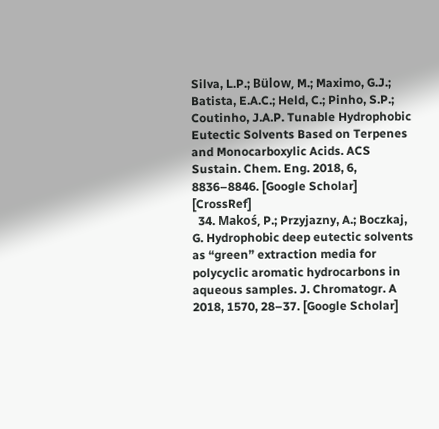Silva, L.P.; Bülow, M.; Maximo, G.J.; Batista, E.A.C.; Held, C.; Pinho, S.P.; Coutinho, J.A.P. Tunable Hydrophobic Eutectic Solvents Based on Terpenes and Monocarboxylic Acids. ACS Sustain. Chem. Eng. 2018, 6, 8836–8846. [Google Scholar] [CrossRef]
  34. Makoś, P.; Przyjazny, A.; Boczkaj, G. Hydrophobic deep eutectic solvents as “green” extraction media for polycyclic aromatic hydrocarbons in aqueous samples. J. Chromatogr. A 2018, 1570, 28–37. [Google Scholar]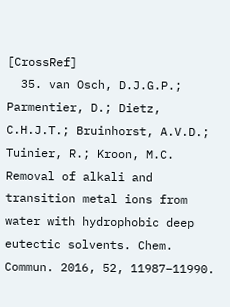[CrossRef]
  35. van Osch, D.J.G.P.; Parmentier, D.; Dietz, C.H.J.T.; Bruinhorst, A.V.D.; Tuinier, R.; Kroon, M.C. Removal of alkali and transition metal ions from water with hydrophobic deep eutectic solvents. Chem. Commun. 2016, 52, 11987–11990.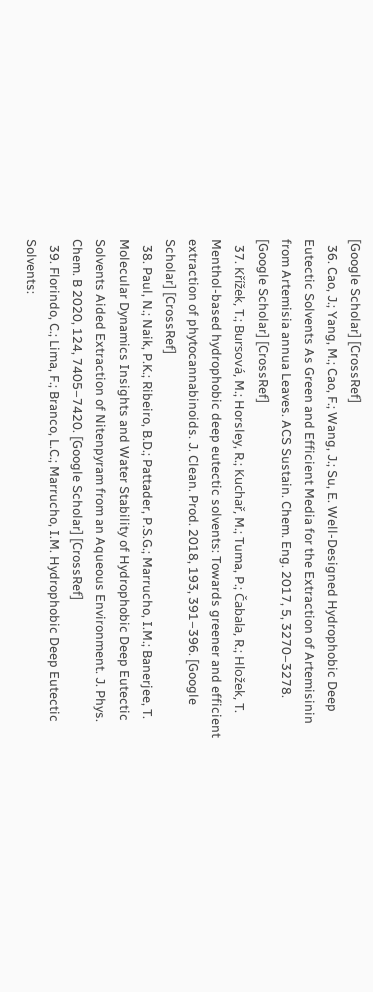[Google Scholar] [CrossRef]
  36. Cao, J.; Yang, M.; Cao, F.; Wang, J.; Su, E. Well-Designed Hydrophobic Deep Eutectic Solvents As Green and Efficient Media for the Extraction of Artemisinin from Artemisia annua Leaves. ACS Sustain. Chem. Eng. 2017, 5, 3270–3278. [Google Scholar] [CrossRef]
  37. Křížek, T.; Bursová, M.; Horsley, R.; Kuchař, M.; Tuma, P.; Čabala, R.; Hložek, T. Menthol-based hydrophobic deep eutectic solvents: Towards greener and efficient extraction of phytocannabinoids. J. Clean. Prod. 2018, 193, 391–396. [Google Scholar] [CrossRef]
  38. Paul, N.; Naik, P.K.; Ribeiro, B.D.; Pattader, P.S.G.; Marrucho, I.M.; Banerjee, T. Molecular Dynamics Insights and Water Stability of Hydrophobic Deep Eutectic Solvents Aided Extraction of Nitenpyram from an Aqueous Environment. J. Phys. Chem. B 2020, 124, 7405–7420. [Google Scholar] [CrossRef]
  39. Florindo, C.; Lima, F.; Branco, L.C.; Marrucho, I.M. Hydrophobic Deep Eutectic Solvents: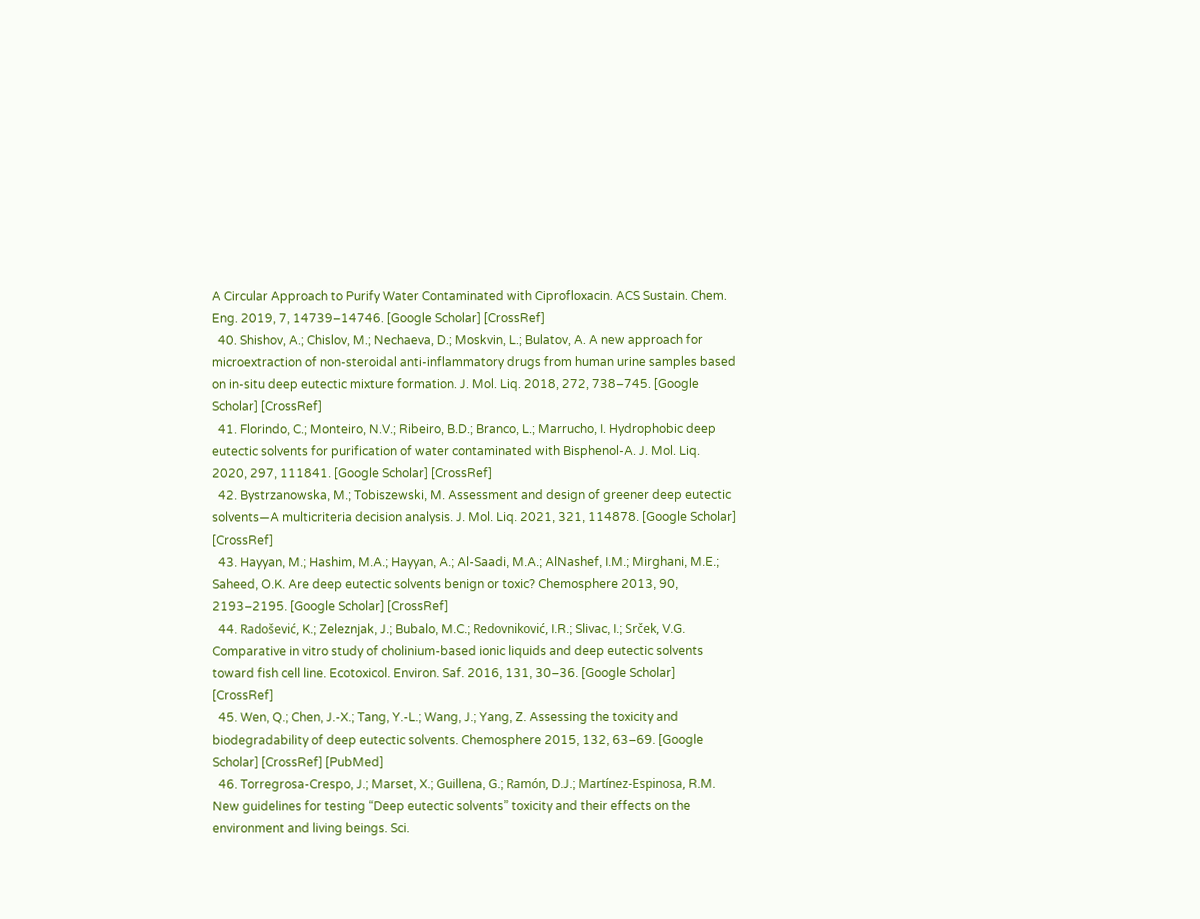A Circular Approach to Purify Water Contaminated with Ciprofloxacin. ACS Sustain. Chem. Eng. 2019, 7, 14739–14746. [Google Scholar] [CrossRef]
  40. Shishov, A.; Chislov, M.; Nechaeva, D.; Moskvin, L.; Bulatov, A. A new approach for microextraction of non-steroidal anti-inflammatory drugs from human urine samples based on in-situ deep eutectic mixture formation. J. Mol. Liq. 2018, 272, 738–745. [Google Scholar] [CrossRef]
  41. Florindo, C.; Monteiro, N.V.; Ribeiro, B.D.; Branco, L.; Marrucho, I. Hydrophobic deep eutectic solvents for purification of water contaminated with Bisphenol-A. J. Mol. Liq. 2020, 297, 111841. [Google Scholar] [CrossRef]
  42. Bystrzanowska, M.; Tobiszewski, M. Assessment and design of greener deep eutectic solvents—A multicriteria decision analysis. J. Mol. Liq. 2021, 321, 114878. [Google Scholar] [CrossRef]
  43. Hayyan, M.; Hashim, M.A.; Hayyan, A.; Al-Saadi, M.A.; AlNashef, I.M.; Mirghani, M.E.; Saheed, O.K. Are deep eutectic solvents benign or toxic? Chemosphere 2013, 90, 2193–2195. [Google Scholar] [CrossRef]
  44. Radošević, K.; Zeleznjak, J.; Bubalo, M.C.; Redovniković, I.R.; Slivac, I.; Srček, V.G. Comparative in vitro study of cholinium-based ionic liquids and deep eutectic solvents toward fish cell line. Ecotoxicol. Environ. Saf. 2016, 131, 30–36. [Google Scholar] [CrossRef]
  45. Wen, Q.; Chen, J.-X.; Tang, Y.-L.; Wang, J.; Yang, Z. Assessing the toxicity and biodegradability of deep eutectic solvents. Chemosphere 2015, 132, 63–69. [Google Scholar] [CrossRef] [PubMed]
  46. Torregrosa-Crespo, J.; Marset, X.; Guillena, G.; Ramón, D.J.; Martínez-Espinosa, R.M. New guidelines for testing “Deep eutectic solvents” toxicity and their effects on the environment and living beings. Sci.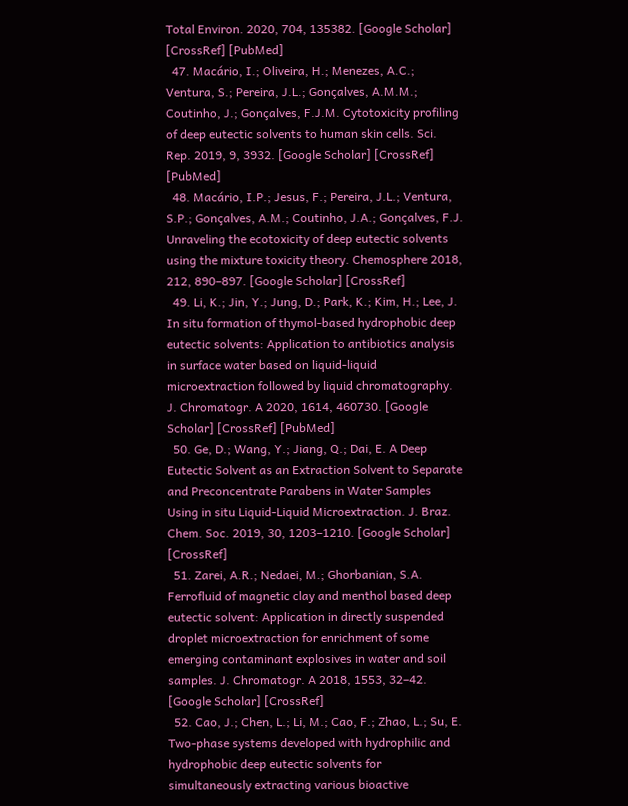Total Environ. 2020, 704, 135382. [Google Scholar] [CrossRef] [PubMed]
  47. Macário, I.; Oliveira, H.; Menezes, A.C.; Ventura, S.; Pereira, J.L.; Gonçalves, A.M.M.; Coutinho, J.; Gonçalves, F.J.M. Cytotoxicity profiling of deep eutectic solvents to human skin cells. Sci. Rep. 2019, 9, 3932. [Google Scholar] [CrossRef] [PubMed]
  48. Macário, I.P.; Jesus, F.; Pereira, J.L.; Ventura, S.P.; Gonçalves, A.M.; Coutinho, J.A.; Gonçalves, F.J. Unraveling the ecotoxicity of deep eutectic solvents using the mixture toxicity theory. Chemosphere 2018, 212, 890–897. [Google Scholar] [CrossRef]
  49. Li, K.; Jin, Y.; Jung, D.; Park, K.; Kim, H.; Lee, J. In situ formation of thymol-based hydrophobic deep eutectic solvents: Application to antibiotics analysis in surface water based on liquid-liquid microextraction followed by liquid chromatography. J. Chromatogr. A 2020, 1614, 460730. [Google Scholar] [CrossRef] [PubMed]
  50. Ge, D.; Wang, Y.; Jiang, Q.; Dai, E. A Deep Eutectic Solvent as an Extraction Solvent to Separate and Preconcentrate Parabens in Water Samples Using in situ Liquid-Liquid Microextraction. J. Braz. Chem. Soc. 2019, 30, 1203–1210. [Google Scholar] [CrossRef]
  51. Zarei, A.R.; Nedaei, M.; Ghorbanian, S.A. Ferrofluid of magnetic clay and menthol based deep eutectic solvent: Application in directly suspended droplet microextraction for enrichment of some emerging contaminant explosives in water and soil samples. J. Chromatogr. A 2018, 1553, 32–42. [Google Scholar] [CrossRef]
  52. Cao, J.; Chen, L.; Li, M.; Cao, F.; Zhao, L.; Su, E. Two-phase systems developed with hydrophilic and hydrophobic deep eutectic solvents for simultaneously extracting various bioactive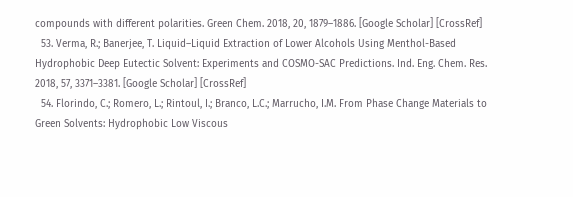compounds with different polarities. Green Chem. 2018, 20, 1879–1886. [Google Scholar] [CrossRef]
  53. Verma, R.; Banerjee, T. Liquid–Liquid Extraction of Lower Alcohols Using Menthol-Based Hydrophobic Deep Eutectic Solvent: Experiments and COSMO-SAC Predictions. Ind. Eng. Chem. Res. 2018, 57, 3371–3381. [Google Scholar] [CrossRef]
  54. Florindo, C.; Romero, L.; Rintoul, I.; Branco, L.C.; Marrucho, I.M. From Phase Change Materials to Green Solvents: Hydrophobic Low Viscous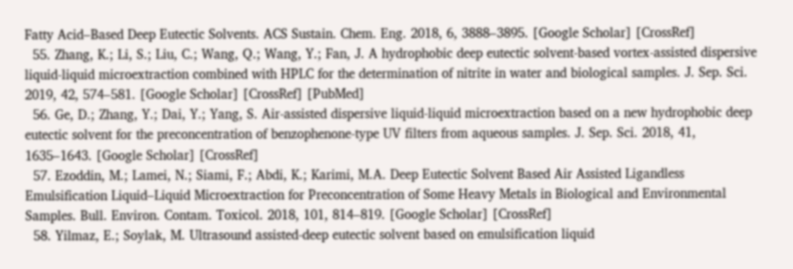Fatty Acid–Based Deep Eutectic Solvents. ACS Sustain. Chem. Eng. 2018, 6, 3888–3895. [Google Scholar] [CrossRef]
  55. Zhang, K.; Li, S.; Liu, C.; Wang, Q.; Wang, Y.; Fan, J. A hydrophobic deep eutectic solvent-based vortex-assisted dispersive liquid-liquid microextraction combined with HPLC for the determination of nitrite in water and biological samples. J. Sep. Sci. 2019, 42, 574–581. [Google Scholar] [CrossRef] [PubMed]
  56. Ge, D.; Zhang, Y.; Dai, Y.; Yang, S. Air-assisted dispersive liquid-liquid microextraction based on a new hydrophobic deep eutectic solvent for the preconcentration of benzophenone-type UV filters from aqueous samples. J. Sep. Sci. 2018, 41, 1635–1643. [Google Scholar] [CrossRef]
  57. Ezoddin, M.; Lamei, N.; Siami, F.; Abdi, K.; Karimi, M.A. Deep Eutectic Solvent Based Air Assisted Ligandless Emulsification Liquid–Liquid Microextraction for Preconcentration of Some Heavy Metals in Biological and Environmental Samples. Bull. Environ. Contam. Toxicol. 2018, 101, 814–819. [Google Scholar] [CrossRef]
  58. Yilmaz, E.; Soylak, M. Ultrasound assisted-deep eutectic solvent based on emulsification liquid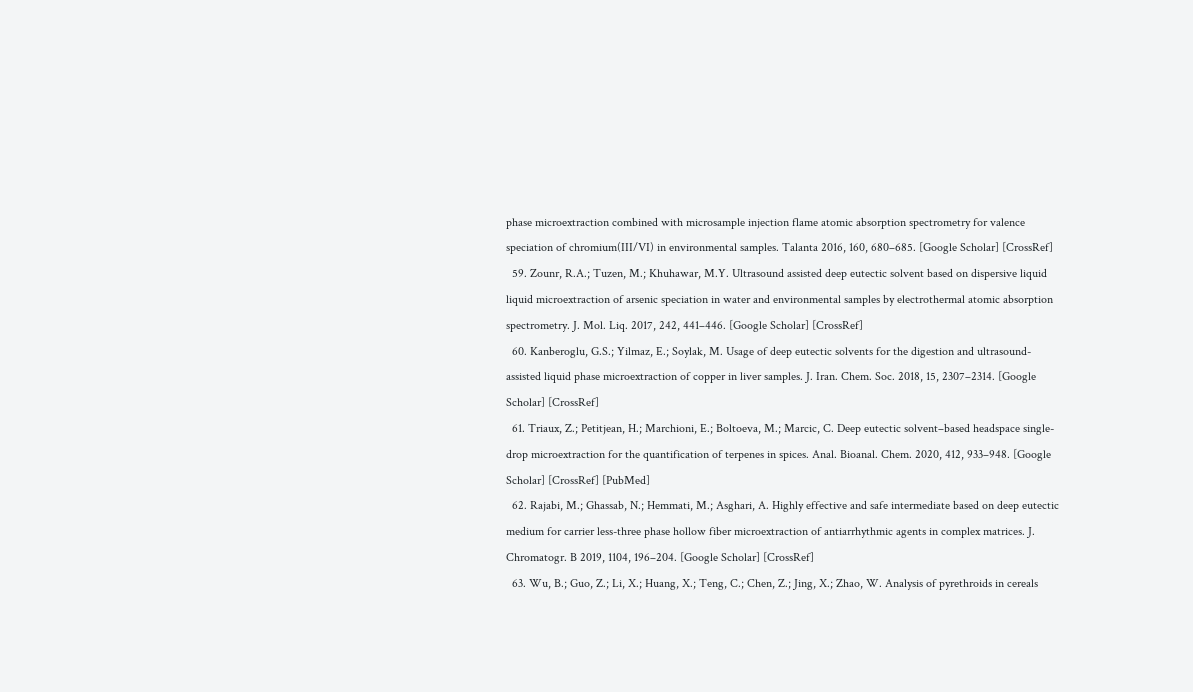phase microextraction combined with microsample injection flame atomic absorption spectrometry for valence speciation of chromium(III/VI) in environmental samples. Talanta 2016, 160, 680–685. [Google Scholar] [CrossRef]
  59. Zounr, R.A.; Tuzen, M.; Khuhawar, M.Y. Ultrasound assisted deep eutectic solvent based on dispersive liquid liquid microextraction of arsenic speciation in water and environmental samples by electrothermal atomic absorption spectrometry. J. Mol. Liq. 2017, 242, 441–446. [Google Scholar] [CrossRef]
  60. Kanberoglu, G.S.; Yilmaz, E.; Soylak, M. Usage of deep eutectic solvents for the digestion and ultrasound-assisted liquid phase microextraction of copper in liver samples. J. Iran. Chem. Soc. 2018, 15, 2307–2314. [Google Scholar] [CrossRef]
  61. Triaux, Z.; Petitjean, H.; Marchioni, E.; Boltoeva, M.; Marcic, C. Deep eutectic solvent–based headspace single-drop microextraction for the quantification of terpenes in spices. Anal. Bioanal. Chem. 2020, 412, 933–948. [Google Scholar] [CrossRef] [PubMed]
  62. Rajabi, M.; Ghassab, N.; Hemmati, M.; Asghari, A. Highly effective and safe intermediate based on deep eutectic medium for carrier less-three phase hollow fiber microextraction of antiarrhythmic agents in complex matrices. J. Chromatogr. B 2019, 1104, 196–204. [Google Scholar] [CrossRef]
  63. Wu, B.; Guo, Z.; Li, X.; Huang, X.; Teng, C.; Chen, Z.; Jing, X.; Zhao, W. Analysis of pyrethroids in cereals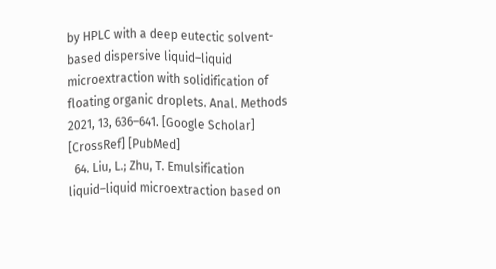by HPLC with a deep eutectic solvent-based dispersive liquid–liquid microextraction with solidification of floating organic droplets. Anal. Methods 2021, 13, 636–641. [Google Scholar] [CrossRef] [PubMed]
  64. Liu, L.; Zhu, T. Emulsification liquid–liquid microextraction based on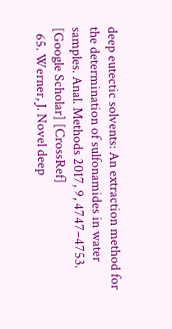deep eutectic solvents: An extraction method for the determination of sulfonamides in water samples. Anal. Methods 2017, 9, 4747–4753. [Google Scholar] [CrossRef]
  65. Werner, J. Novel deep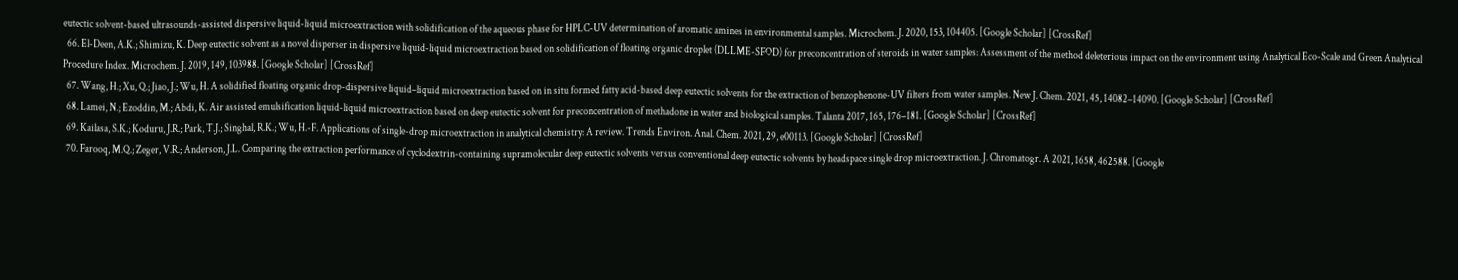eutectic solvent-based ultrasounds-assisted dispersive liquid-liquid microextraction with solidification of the aqueous phase for HPLC-UV determination of aromatic amines in environmental samples. Microchem. J. 2020, 153, 104405. [Google Scholar] [CrossRef]
  66. El-Deen, A.K.; Shimizu, K. Deep eutectic solvent as a novel disperser in dispersive liquid-liquid microextraction based on solidification of floating organic droplet (DLLME-SFOD) for preconcentration of steroids in water samples: Assessment of the method deleterious impact on the environment using Analytical Eco-Scale and Green Analytical Procedure Index. Microchem. J. 2019, 149, 103988. [Google Scholar] [CrossRef]
  67. Wang, H.; Xu, Q.; Jiao, J.; Wu, H. A solidified floating organic drop-dispersive liquid–liquid microextraction based on in situ formed fatty acid-based deep eutectic solvents for the extraction of benzophenone-UV filters from water samples. New J. Chem. 2021, 45, 14082–14090. [Google Scholar] [CrossRef]
  68. Lamei, N.; Ezoddin, M.; Abdi, K. Air assisted emulsification liquid-liquid microextraction based on deep eutectic solvent for preconcentration of methadone in water and biological samples. Talanta 2017, 165, 176–181. [Google Scholar] [CrossRef]
  69. Kailasa, S.K.; Koduru, J.R.; Park, T.J.; Singhal, R.K.; Wu, H.-F. Applications of single-drop microextraction in analytical chemistry: A review. Trends Environ. Anal. Chem. 2021, 29, e00113. [Google Scholar] [CrossRef]
  70. Farooq, M.Q.; Zeger, V.R.; Anderson, J.L. Comparing the extraction performance of cyclodextrin-containing supramolecular deep eutectic solvents versus conventional deep eutectic solvents by headspace single drop microextraction. J. Chromatogr. A 2021, 1658, 462588. [Google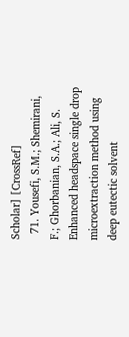Scholar] [CrossRef]
  71. Yousefi, S.M.; Shemirani, F.; Ghorbanian, S.A.; Ali, S. Enhanced headspace single drop microextraction method using deep eutectic solvent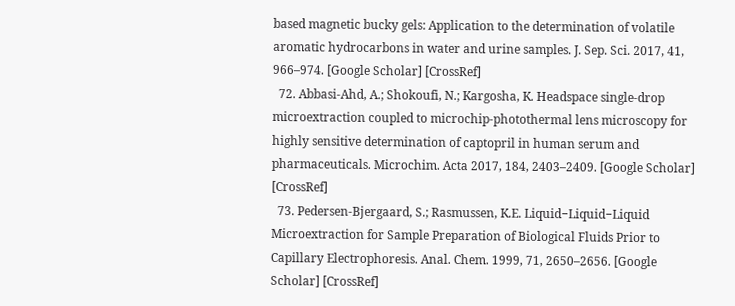based magnetic bucky gels: Application to the determination of volatile aromatic hydrocarbons in water and urine samples. J. Sep. Sci. 2017, 41, 966–974. [Google Scholar] [CrossRef]
  72. Abbasi-Ahd, A.; Shokoufi, N.; Kargosha, K. Headspace single-drop microextraction coupled to microchip-photothermal lens microscopy for highly sensitive determination of captopril in human serum and pharmaceuticals. Microchim. Acta 2017, 184, 2403–2409. [Google Scholar] [CrossRef]
  73. Pedersen-Bjergaard, S.; Rasmussen, K.E. Liquid−Liquid−Liquid Microextraction for Sample Preparation of Biological Fluids Prior to Capillary Electrophoresis. Anal. Chem. 1999, 71, 2650–2656. [Google Scholar] [CrossRef]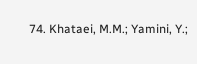74. Khataei, M.M.; Yamini, Y.;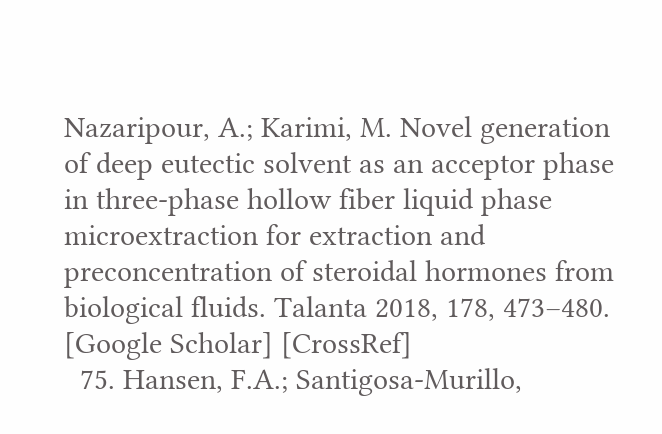Nazaripour, A.; Karimi, M. Novel generation of deep eutectic solvent as an acceptor phase in three-phase hollow fiber liquid phase microextraction for extraction and preconcentration of steroidal hormones from biological fluids. Talanta 2018, 178, 473–480. [Google Scholar] [CrossRef]
  75. Hansen, F.A.; Santigosa-Murillo,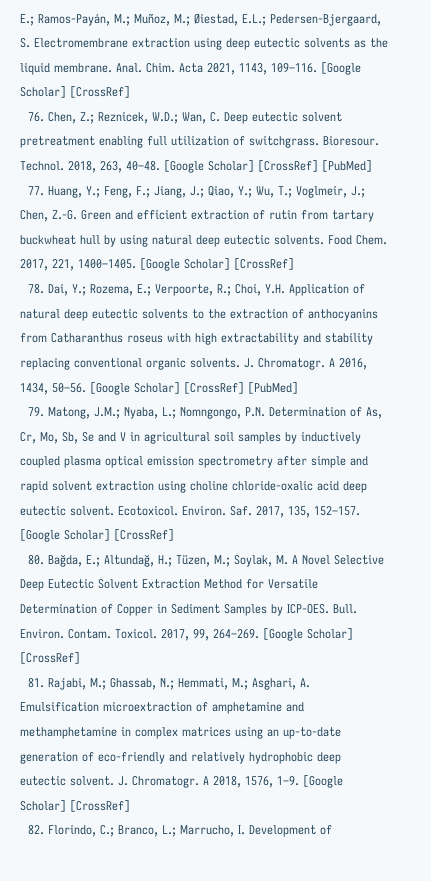E.; Ramos-Payán, M.; Muñoz, M.; Øiestad, E.L.; Pedersen-Bjergaard, S. Electromembrane extraction using deep eutectic solvents as the liquid membrane. Anal. Chim. Acta 2021, 1143, 109–116. [Google Scholar] [CrossRef]
  76. Chen, Z.; Reznicek, W.D.; Wan, C. Deep eutectic solvent pretreatment enabling full utilization of switchgrass. Bioresour. Technol. 2018, 263, 40–48. [Google Scholar] [CrossRef] [PubMed]
  77. Huang, Y.; Feng, F.; Jiang, J.; Qiao, Y.; Wu, T.; Voglmeir, J.; Chen, Z.-G. Green and efficient extraction of rutin from tartary buckwheat hull by using natural deep eutectic solvents. Food Chem. 2017, 221, 1400–1405. [Google Scholar] [CrossRef]
  78. Dai, Y.; Rozema, E.; Verpoorte, R.; Choi, Y.H. Application of natural deep eutectic solvents to the extraction of anthocyanins from Catharanthus roseus with high extractability and stability replacing conventional organic solvents. J. Chromatogr. A 2016, 1434, 50–56. [Google Scholar] [CrossRef] [PubMed]
  79. Matong, J.M.; Nyaba, L.; Nomngongo, P.N. Determination of As, Cr, Mo, Sb, Se and V in agricultural soil samples by inductively coupled plasma optical emission spectrometry after simple and rapid solvent extraction using choline chloride-oxalic acid deep eutectic solvent. Ecotoxicol. Environ. Saf. 2017, 135, 152–157. [Google Scholar] [CrossRef]
  80. Bağda, E.; Altundağ, H.; Tüzen, M.; Soylak, M. A Novel Selective Deep Eutectic Solvent Extraction Method for Versatile Determination of Copper in Sediment Samples by ICP-OES. Bull. Environ. Contam. Toxicol. 2017, 99, 264–269. [Google Scholar] [CrossRef]
  81. Rajabi, M.; Ghassab, N.; Hemmati, M.; Asghari, A. Emulsification microextraction of amphetamine and methamphetamine in complex matrices using an up-to-date generation of eco-friendly and relatively hydrophobic deep eutectic solvent. J. Chromatogr. A 2018, 1576, 1–9. [Google Scholar] [CrossRef]
  82. Florindo, C.; Branco, L.; Marrucho, I. Development of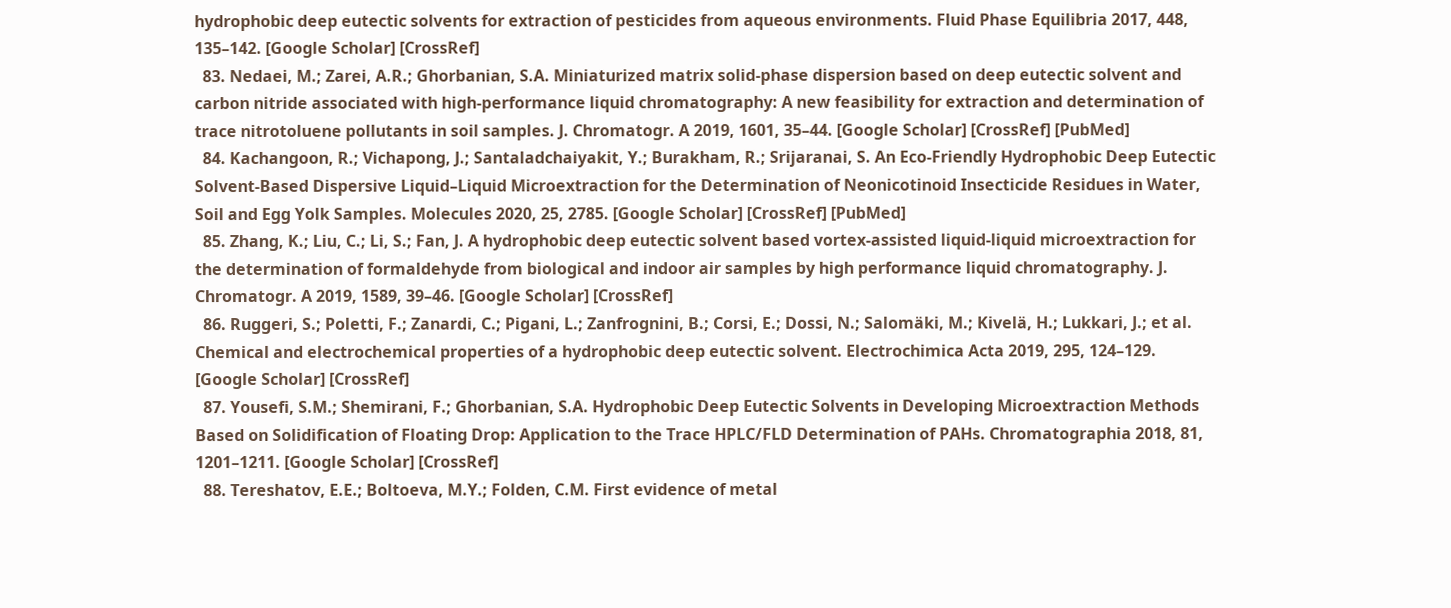hydrophobic deep eutectic solvents for extraction of pesticides from aqueous environments. Fluid Phase Equilibria 2017, 448, 135–142. [Google Scholar] [CrossRef]
  83. Nedaei, M.; Zarei, A.R.; Ghorbanian, S.A. Miniaturized matrix solid-phase dispersion based on deep eutectic solvent and carbon nitride associated with high-performance liquid chromatography: A new feasibility for extraction and determination of trace nitrotoluene pollutants in soil samples. J. Chromatogr. A 2019, 1601, 35–44. [Google Scholar] [CrossRef] [PubMed]
  84. Kachangoon, R.; Vichapong, J.; Santaladchaiyakit, Y.; Burakham, R.; Srijaranai, S. An Eco-Friendly Hydrophobic Deep Eutectic Solvent-Based Dispersive Liquid–Liquid Microextraction for the Determination of Neonicotinoid Insecticide Residues in Water, Soil and Egg Yolk Samples. Molecules 2020, 25, 2785. [Google Scholar] [CrossRef] [PubMed]
  85. Zhang, K.; Liu, C.; Li, S.; Fan, J. A hydrophobic deep eutectic solvent based vortex-assisted liquid-liquid microextraction for the determination of formaldehyde from biological and indoor air samples by high performance liquid chromatography. J. Chromatogr. A 2019, 1589, 39–46. [Google Scholar] [CrossRef]
  86. Ruggeri, S.; Poletti, F.; Zanardi, C.; Pigani, L.; Zanfrognini, B.; Corsi, E.; Dossi, N.; Salomäki, M.; Kivelä, H.; Lukkari, J.; et al. Chemical and electrochemical properties of a hydrophobic deep eutectic solvent. Electrochimica Acta 2019, 295, 124–129. [Google Scholar] [CrossRef]
  87. Yousefi, S.M.; Shemirani, F.; Ghorbanian, S.A. Hydrophobic Deep Eutectic Solvents in Developing Microextraction Methods Based on Solidification of Floating Drop: Application to the Trace HPLC/FLD Determination of PAHs. Chromatographia 2018, 81, 1201–1211. [Google Scholar] [CrossRef]
  88. Tereshatov, E.E.; Boltoeva, M.Y.; Folden, C.M. First evidence of metal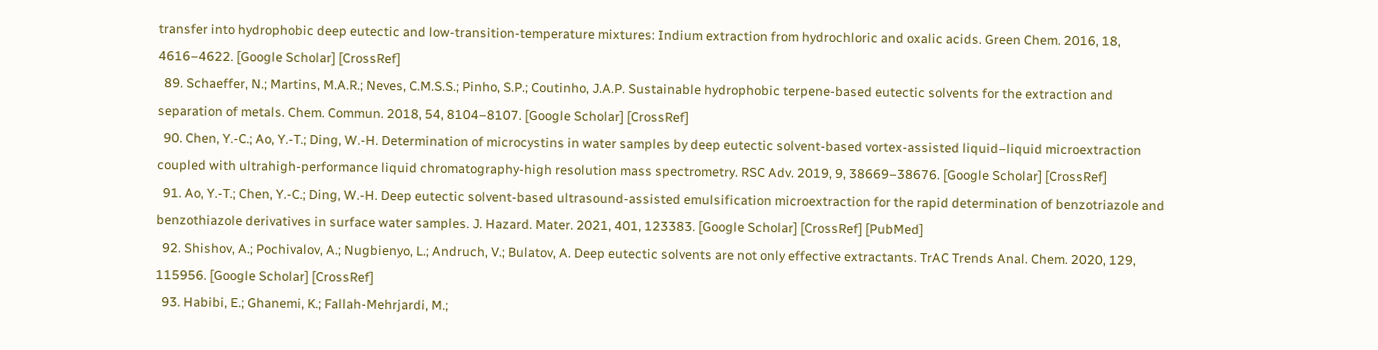transfer into hydrophobic deep eutectic and low-transition-temperature mixtures: Indium extraction from hydrochloric and oxalic acids. Green Chem. 2016, 18, 4616–4622. [Google Scholar] [CrossRef]
  89. Schaeffer, N.; Martins, M.A.R.; Neves, C.M.S.S.; Pinho, S.P.; Coutinho, J.A.P. Sustainable hydrophobic terpene-based eutectic solvents for the extraction and separation of metals. Chem. Commun. 2018, 54, 8104–8107. [Google Scholar] [CrossRef]
  90. Chen, Y.-C.; Ao, Y.-T.; Ding, W.-H. Determination of microcystins in water samples by deep eutectic solvent-based vortex-assisted liquid–liquid microextraction coupled with ultrahigh-performance liquid chromatography-high resolution mass spectrometry. RSC Adv. 2019, 9, 38669–38676. [Google Scholar] [CrossRef]
  91. Ao, Y.-T.; Chen, Y.-C.; Ding, W.-H. Deep eutectic solvent-based ultrasound-assisted emulsification microextraction for the rapid determination of benzotriazole and benzothiazole derivatives in surface water samples. J. Hazard. Mater. 2021, 401, 123383. [Google Scholar] [CrossRef] [PubMed]
  92. Shishov, A.; Pochivalov, A.; Nugbienyo, L.; Andruch, V.; Bulatov, A. Deep eutectic solvents are not only effective extractants. TrAC Trends Anal. Chem. 2020, 129, 115956. [Google Scholar] [CrossRef]
  93. Habibi, E.; Ghanemi, K.; Fallah-Mehrjardi, M.;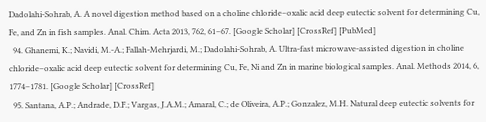Dadolahi-Sohrab, A. A novel digestion method based on a choline chloride–oxalic acid deep eutectic solvent for determining Cu, Fe, and Zn in fish samples. Anal. Chim. Acta 2013, 762, 61–67. [Google Scholar] [CrossRef] [PubMed]
  94. Ghanemi, K.; Navidi, M.-A.; Fallah-Mehrjardi, M.; Dadolahi-Sohrab, A. Ultra-fast microwave-assisted digestion in choline chloride–oxalic acid deep eutectic solvent for determining Cu, Fe, Ni and Zn in marine biological samples. Anal. Methods 2014, 6, 1774–1781. [Google Scholar] [CrossRef]
  95. Santana, A.P.; Andrade, D.F.; Vargas, J.A.M.; Amaral, C.; de Oliveira, A.P.; Gonzalez, M.H. Natural deep eutectic solvents for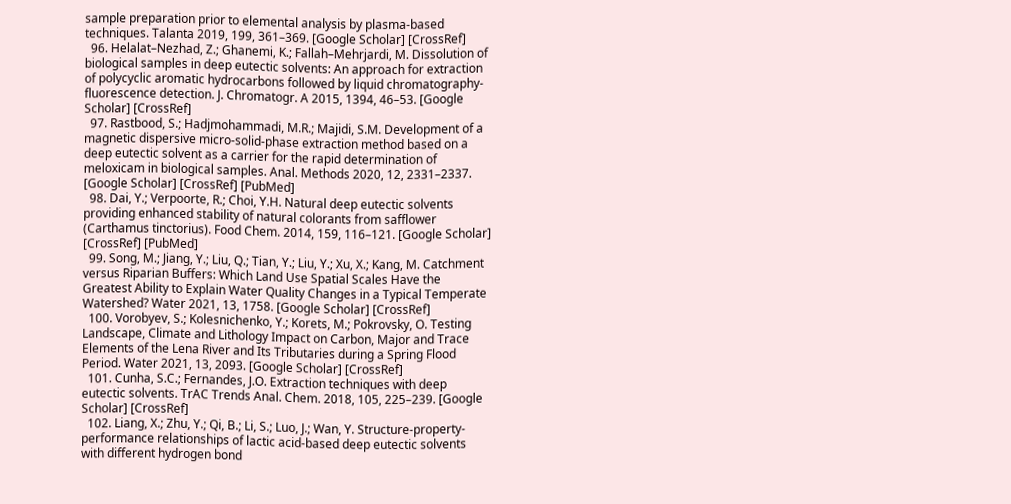sample preparation prior to elemental analysis by plasma-based techniques. Talanta 2019, 199, 361–369. [Google Scholar] [CrossRef]
  96. Helalat–Nezhad, Z.; Ghanemi, K.; Fallah–Mehrjardi, M. Dissolution of biological samples in deep eutectic solvents: An approach for extraction of polycyclic aromatic hydrocarbons followed by liquid chromatography-fluorescence detection. J. Chromatogr. A 2015, 1394, 46–53. [Google Scholar] [CrossRef]
  97. Rastbood, S.; Hadjmohammadi, M.R.; Majidi, S.M. Development of a magnetic dispersive micro-solid-phase extraction method based on a deep eutectic solvent as a carrier for the rapid determination of meloxicam in biological samples. Anal. Methods 2020, 12, 2331–2337. [Google Scholar] [CrossRef] [PubMed]
  98. Dai, Y.; Verpoorte, R.; Choi, Y.H. Natural deep eutectic solvents providing enhanced stability of natural colorants from safflower (Carthamus tinctorius). Food Chem. 2014, 159, 116–121. [Google Scholar] [CrossRef] [PubMed]
  99. Song, M.; Jiang, Y.; Liu, Q.; Tian, Y.; Liu, Y.; Xu, X.; Kang, M. Catchment versus Riparian Buffers: Which Land Use Spatial Scales Have the Greatest Ability to Explain Water Quality Changes in a Typical Temperate Watershed? Water 2021, 13, 1758. [Google Scholar] [CrossRef]
  100. Vorobyev, S.; Kolesnichenko, Y.; Korets, M.; Pokrovsky, O. Testing Landscape, Climate and Lithology Impact on Carbon, Major and Trace Elements of the Lena River and Its Tributaries during a Spring Flood Period. Water 2021, 13, 2093. [Google Scholar] [CrossRef]
  101. Cunha, S.C.; Fernandes, J.O. Extraction techniques with deep eutectic solvents. TrAC Trends Anal. Chem. 2018, 105, 225–239. [Google Scholar] [CrossRef]
  102. Liang, X.; Zhu, Y.; Qi, B.; Li, S.; Luo, J.; Wan, Y. Structure-property-performance relationships of lactic acid-based deep eutectic solvents with different hydrogen bond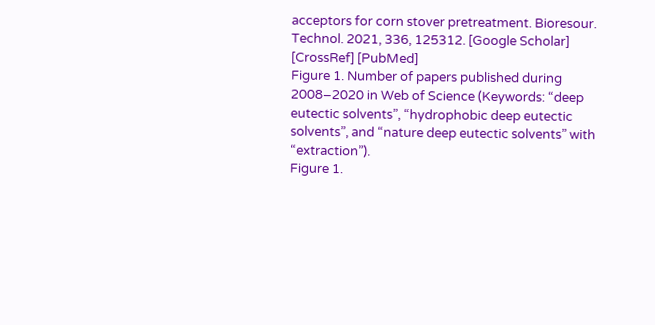acceptors for corn stover pretreatment. Bioresour. Technol. 2021, 336, 125312. [Google Scholar] [CrossRef] [PubMed]
Figure 1. Number of papers published during 2008–2020 in Web of Science (Keywords: “deep eutectic solvents”, “hydrophobic deep eutectic solvents”, and “nature deep eutectic solvents” with “extraction”).
Figure 1.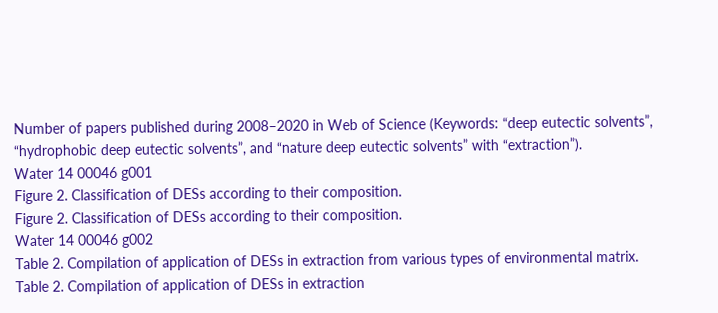Number of papers published during 2008–2020 in Web of Science (Keywords: “deep eutectic solvents”, “hydrophobic deep eutectic solvents”, and “nature deep eutectic solvents” with “extraction”).
Water 14 00046 g001
Figure 2. Classification of DESs according to their composition.
Figure 2. Classification of DESs according to their composition.
Water 14 00046 g002
Table 2. Compilation of application of DESs in extraction from various types of environmental matrix.
Table 2. Compilation of application of DESs in extraction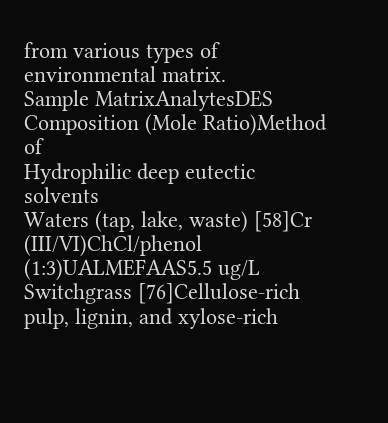from various types of environmental matrix.
Sample MatrixAnalytesDES Composition (Mole Ratio)Method of
Hydrophilic deep eutectic solvents
Waters (tap, lake, waste) [58]Cr (III/VI)ChCl/phenol (1:3)UALMEFAAS5.5 ug/L
Switchgrass [76]Cellulose-rich pulp, lignin, and xylose-rich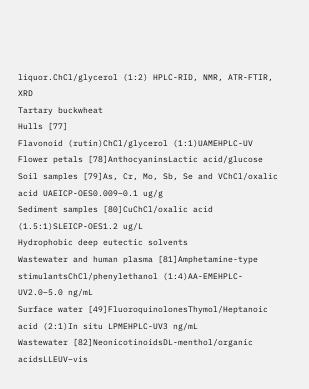liquor.ChCl/glycerol (1:2) HPLC-RID, NMR, ATR-FTIR, XRD
Tartary buckwheat
Hulls [77]
Flavonoid (rutin)ChCl/glycerol (1:1)UAMEHPLC-UV
Flower petals [78]AnthocyaninsLactic acid/glucose
Soil samples [79]As, Cr, Mo, Sb, Se and VChCl/oxalic acid UAEICP-OES0.009–0.1 ug/g
Sediment samples [80]CuChCl/oxalic acid (1.5:1)SLEICP-OES1.2 ug/L
Hydrophobic deep eutectic solvents
Wastewater and human plasma [81]Amphetamine-type stimulantsChCl/phenylethanol (1:4)AA-EMEHPLC-UV2.0–5.0 ng/mL
Surface water [49]FluoroquinolonesThymol/Heptanoic acid (2:1)In situ LPMEHPLC-UV3 ng/mL
Wastewater [82]NeonicotinoidsDL-menthol/organic acidsLLEUV–vis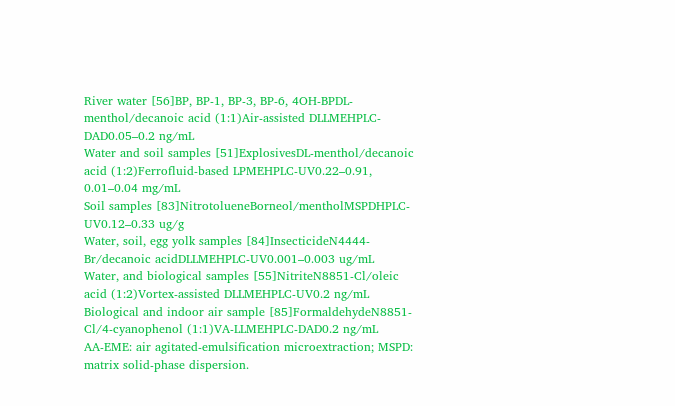River water [56]BP, BP-1, BP-3, BP-6, 4OH-BPDL-menthol/decanoic acid (1:1)Air-assisted DLLMEHPLC-DAD0.05–0.2 ng/mL
Water and soil samples [51]ExplosivesDL-menthol/decanoic acid (1:2)Ferrofluid-based LPMEHPLC-UV0.22–0.91, 0.01–0.04 mg/mL
Soil samples [83]NitrotolueneBorneol/mentholMSPDHPLC-UV0.12–0.33 ug/g
Water, soil, egg yolk samples [84]InsecticideN4444-Br/decanoic acidDLLMEHPLC-UV0.001–0.003 ug/mL
Water, and biological samples [55]NitriteN8851-Cl/oleic acid (1:2)Vortex-assisted DLLMEHPLC-UV0.2 ng/mL
Biological and indoor air sample [85]FormaldehydeN8851-Cl/4-cyanophenol (1:1)VA-LLMEHPLC-DAD0.2 ng/mL
AA-EME: air agitated-emulsification microextraction; MSPD: matrix solid-phase dispersion.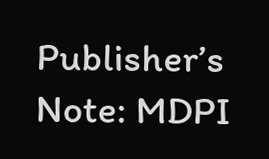Publisher’s Note: MDPI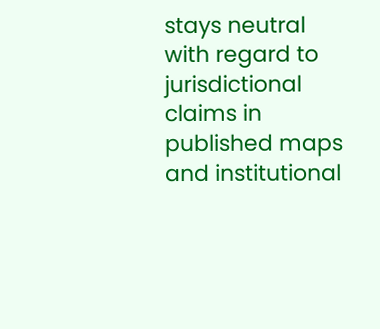stays neutral with regard to jurisdictional claims in published maps and institutional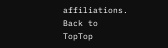affiliations.
Back to TopTop